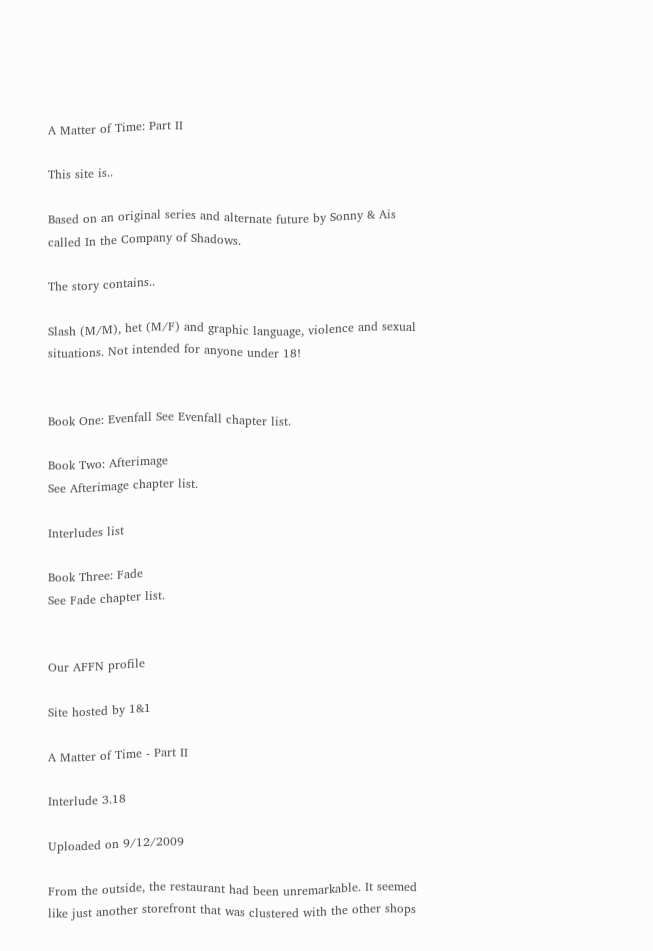A Matter of Time: Part II

This site is..

Based on an original series and alternate future by Sonny & Ais called In the Company of Shadows.

The story contains..

Slash (M/M), het (M/F) and graphic language, violence and sexual situations. Not intended for anyone under 18!


Book One: Evenfall See Evenfall chapter list.

Book Two: Afterimage
See Afterimage chapter list.

Interludes list

Book Three: Fade
See Fade chapter list.


Our AFFN profile

Site hosted by 1&1

A Matter of Time - Part II

Interlude 3.18

Uploaded on 9/12/2009

From the outside, the restaurant had been unremarkable. It seemed like just another storefront that was clustered with the other shops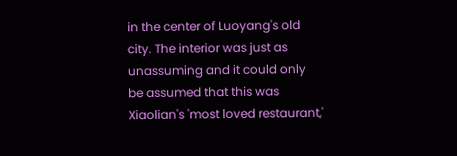in the center of Luoyang's old city. The interior was just as unassuming and it could only be assumed that this was Xiaolian's 'most loved restaurant,'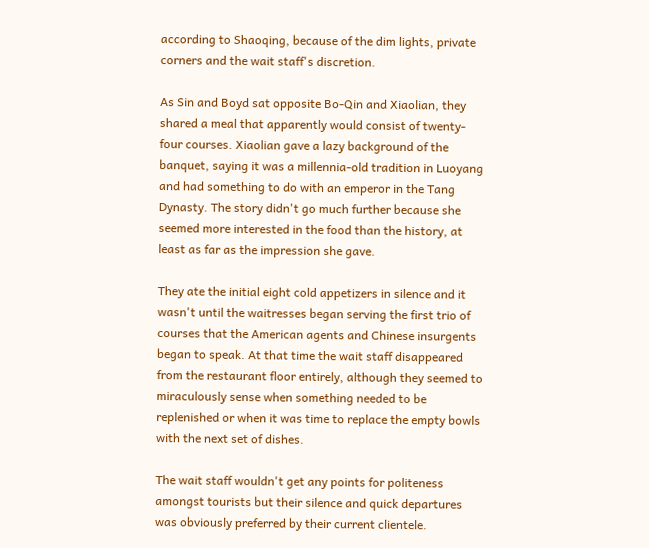according to Shaoqing, because of the dim lights, private corners and the wait staff's discretion.

As Sin and Boyd sat opposite Bo-Qin and Xiaolian, they shared a meal that apparently would consist of twenty-four courses. Xiaolian gave a lazy background of the banquet, saying it was a millennia-old tradition in Luoyang and had something to do with an emperor in the Tang Dynasty. The story didn't go much further because she seemed more interested in the food than the history, at least as far as the impression she gave.

They ate the initial eight cold appetizers in silence and it wasn't until the waitresses began serving the first trio of courses that the American agents and Chinese insurgents began to speak. At that time the wait staff disappeared from the restaurant floor entirely, although they seemed to miraculously sense when something needed to be replenished or when it was time to replace the empty bowls with the next set of dishes.

The wait staff wouldn't get any points for politeness amongst tourists but their silence and quick departures was obviously preferred by their current clientele.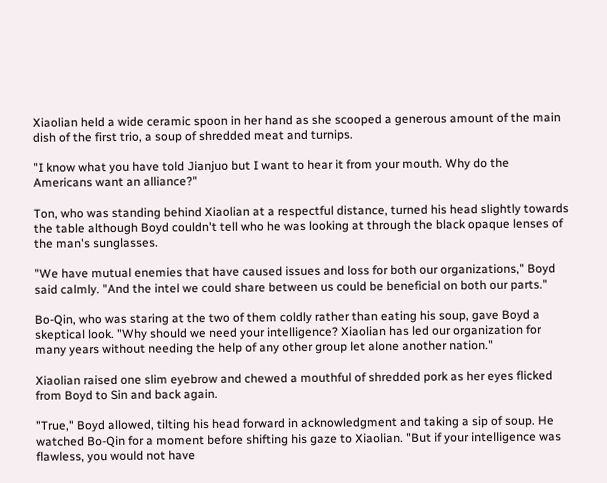Xiaolian held a wide ceramic spoon in her hand as she scooped a generous amount of the main dish of the first trio, a soup of shredded meat and turnips.

"I know what you have told Jianjuo but I want to hear it from your mouth. Why do the Americans want an alliance?"

Ton, who was standing behind Xiaolian at a respectful distance, turned his head slightly towards the table although Boyd couldn't tell who he was looking at through the black opaque lenses of the man's sunglasses.

"We have mutual enemies that have caused issues and loss for both our organizations," Boyd said calmly. "And the intel we could share between us could be beneficial on both our parts."

Bo-Qin, who was staring at the two of them coldly rather than eating his soup, gave Boyd a skeptical look. "Why should we need your intelligence? Xiaolian has led our organization for many years without needing the help of any other group let alone another nation."

Xiaolian raised one slim eyebrow and chewed a mouthful of shredded pork as her eyes flicked from Boyd to Sin and back again.

"True," Boyd allowed, tilting his head forward in acknowledgment and taking a sip of soup. He watched Bo-Qin for a moment before shifting his gaze to Xiaolian. "But if your intelligence was flawless, you would not have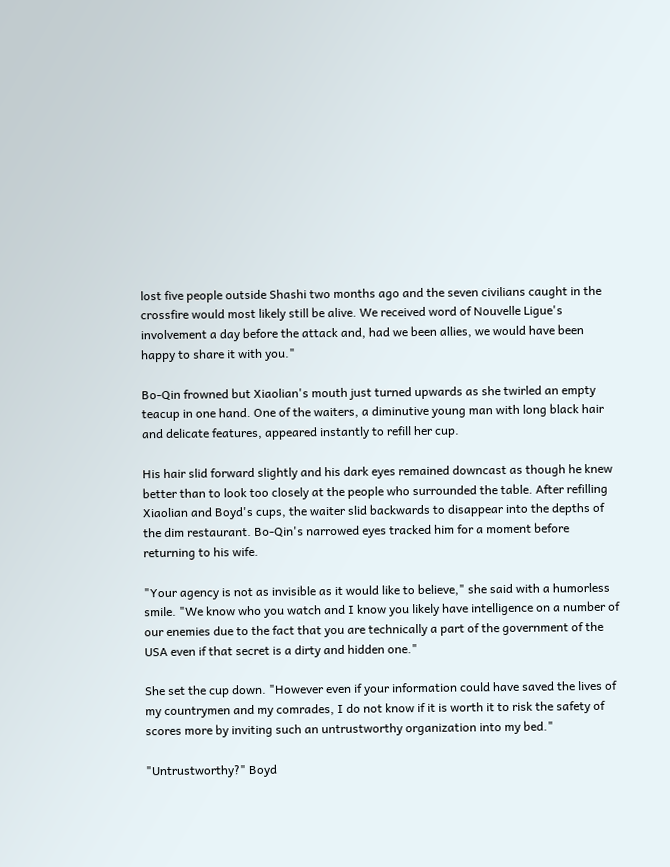lost five people outside Shashi two months ago and the seven civilians caught in the crossfire would most likely still be alive. We received word of Nouvelle Ligue's involvement a day before the attack and, had we been allies, we would have been happy to share it with you."

Bo-Qin frowned but Xiaolian's mouth just turned upwards as she twirled an empty teacup in one hand. One of the waiters, a diminutive young man with long black hair and delicate features, appeared instantly to refill her cup.

His hair slid forward slightly and his dark eyes remained downcast as though he knew better than to look too closely at the people who surrounded the table. After refilling Xiaolian and Boyd's cups, the waiter slid backwards to disappear into the depths of the dim restaurant. Bo-Qin's narrowed eyes tracked him for a moment before returning to his wife.

"Your agency is not as invisible as it would like to believe," she said with a humorless smile. "We know who you watch and I know you likely have intelligence on a number of our enemies due to the fact that you are technically a part of the government of the USA even if that secret is a dirty and hidden one."

She set the cup down. "However even if your information could have saved the lives of my countrymen and my comrades, I do not know if it is worth it to risk the safety of scores more by inviting such an untrustworthy organization into my bed."

"Untrustworthy?" Boyd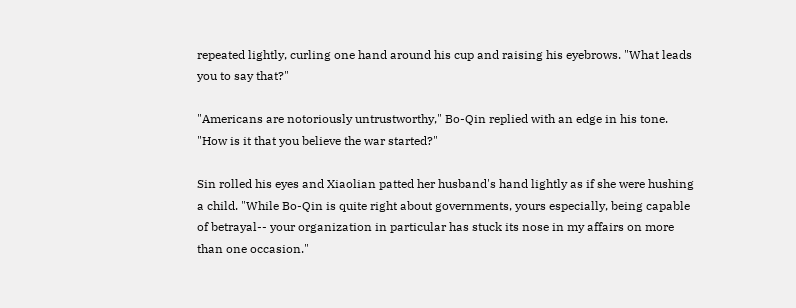repeated lightly, curling one hand around his cup and raising his eyebrows. "What leads you to say that?"

"Americans are notoriously untrustworthy," Bo-Qin replied with an edge in his tone. "How is it that you believe the war started?"

Sin rolled his eyes and Xiaolian patted her husband's hand lightly as if she were hushing a child. "While Bo-Qin is quite right about governments, yours especially, being capable of betrayal-- your organization in particular has stuck its nose in my affairs on more than one occasion."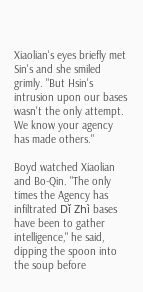Xiaolian's eyes briefly met Sin's and she smiled grimly. "But Hsin's intrusion upon our bases wasn't the only attempt. We know your agency has made others."

Boyd watched Xiaolian and Bo-Qin. "The only times the Agency has infiltrated Dǐ Zhì bases have been to gather intelligence," he said, dipping the spoon into the soup before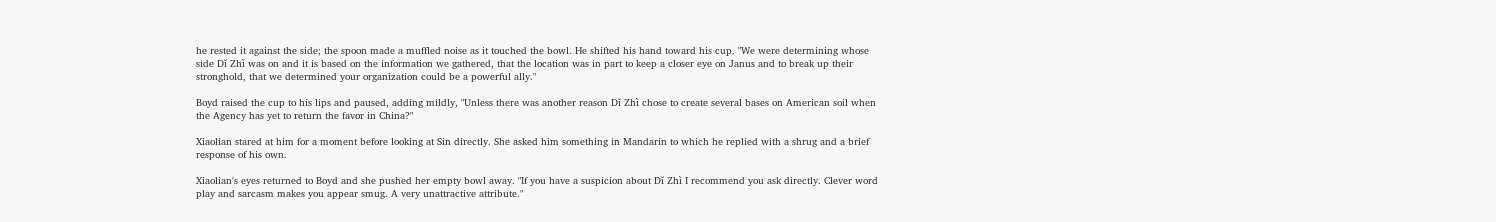he rested it against the side; the spoon made a muffled noise as it touched the bowl. He shifted his hand toward his cup. "We were determining whose side Dǐ Zhì was on and it is based on the information we gathered, that the location was in part to keep a closer eye on Janus and to break up their stronghold, that we determined your organization could be a powerful ally."

Boyd raised the cup to his lips and paused, adding mildly, "Unless there was another reason Dǐ Zhì chose to create several bases on American soil when the Agency has yet to return the favor in China?"

Xiaolian stared at him for a moment before looking at Sin directly. She asked him something in Mandarin to which he replied with a shrug and a brief response of his own.

Xiaolian's eyes returned to Boyd and she pushed her empty bowl away. "If you have a suspicion about Dǐ Zhì I recommend you ask directly. Clever word play and sarcasm makes you appear smug. A very unattractive attribute."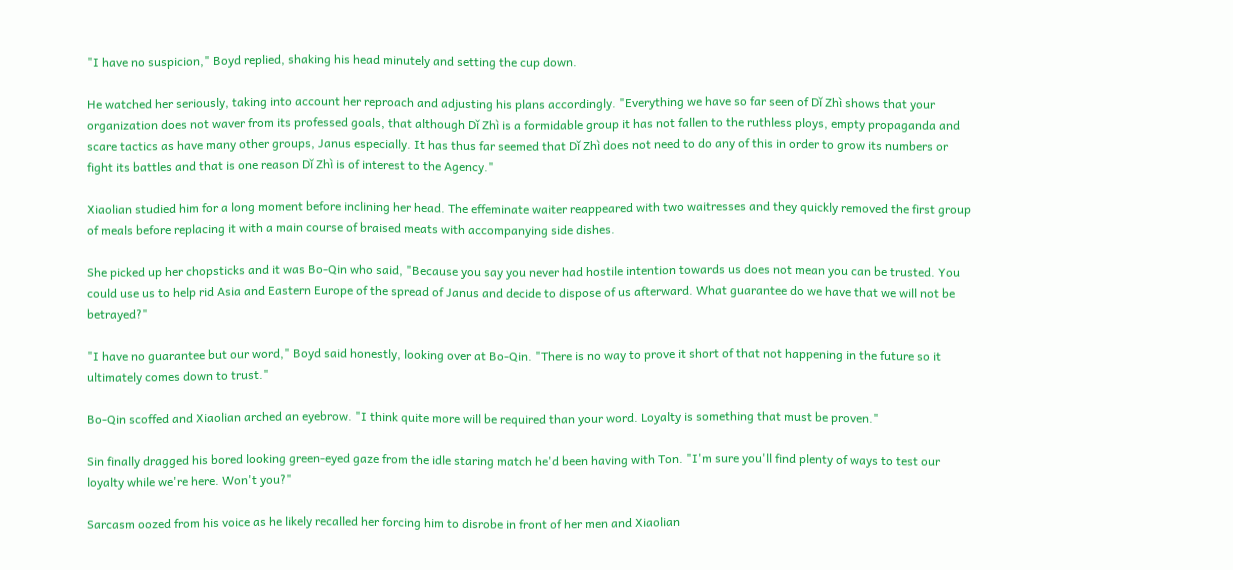"I have no suspicion," Boyd replied, shaking his head minutely and setting the cup down.

He watched her seriously, taking into account her reproach and adjusting his plans accordingly. "Everything we have so far seen of Dǐ Zhì shows that your organization does not waver from its professed goals, that although Dǐ Zhì is a formidable group it has not fallen to the ruthless ploys, empty propaganda and scare tactics as have many other groups, Janus especially. It has thus far seemed that Dǐ Zhì does not need to do any of this in order to grow its numbers or fight its battles and that is one reason Dǐ Zhì is of interest to the Agency."

Xiaolian studied him for a long moment before inclining her head. The effeminate waiter reappeared with two waitresses and they quickly removed the first group of meals before replacing it with a main course of braised meats with accompanying side dishes.

She picked up her chopsticks and it was Bo-Qin who said, "Because you say you never had hostile intention towards us does not mean you can be trusted. You could use us to help rid Asia and Eastern Europe of the spread of Janus and decide to dispose of us afterward. What guarantee do we have that we will not be betrayed?"

"I have no guarantee but our word," Boyd said honestly, looking over at Bo-Qin. "There is no way to prove it short of that not happening in the future so it ultimately comes down to trust."

Bo-Qin scoffed and Xiaolian arched an eyebrow. "I think quite more will be required than your word. Loyalty is something that must be proven."

Sin finally dragged his bored looking green-eyed gaze from the idle staring match he'd been having with Ton. "I'm sure you'll find plenty of ways to test our loyalty while we're here. Won't you?"

Sarcasm oozed from his voice as he likely recalled her forcing him to disrobe in front of her men and Xiaolian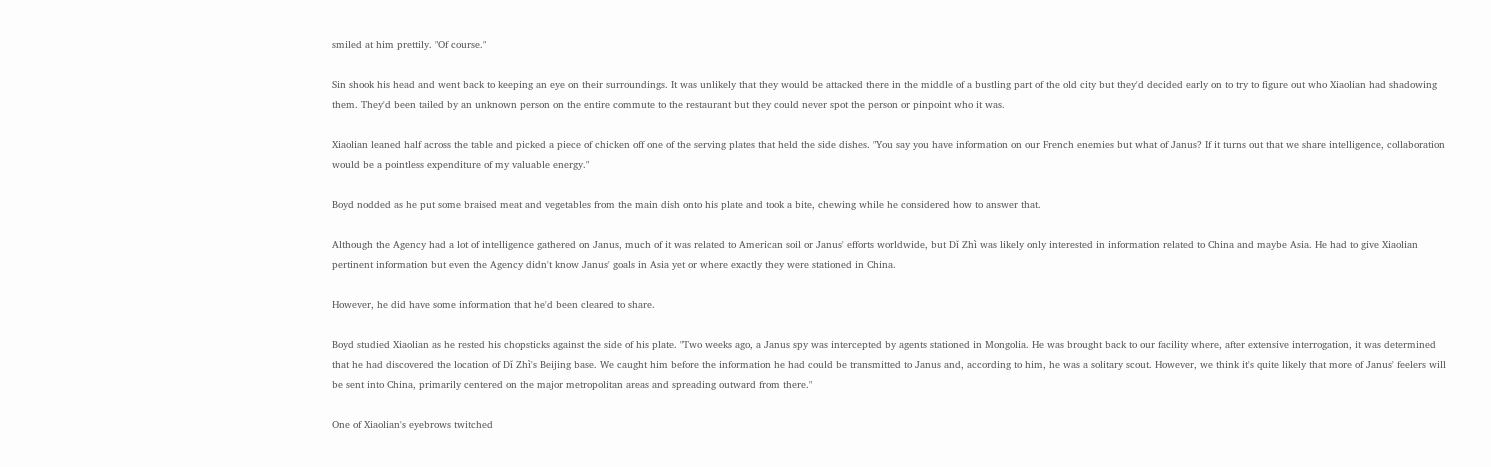smiled at him prettily. "Of course."

Sin shook his head and went back to keeping an eye on their surroundings. It was unlikely that they would be attacked there in the middle of a bustling part of the old city but they'd decided early on to try to figure out who Xiaolian had shadowing them. They'd been tailed by an unknown person on the entire commute to the restaurant but they could never spot the person or pinpoint who it was.

Xiaolian leaned half across the table and picked a piece of chicken off one of the serving plates that held the side dishes. "You say you have information on our French enemies but what of Janus? If it turns out that we share intelligence, collaboration would be a pointless expenditure of my valuable energy."

Boyd nodded as he put some braised meat and vegetables from the main dish onto his plate and took a bite, chewing while he considered how to answer that.

Although the Agency had a lot of intelligence gathered on Janus, much of it was related to American soil or Janus' efforts worldwide, but Dǐ Zhì was likely only interested in information related to China and maybe Asia. He had to give Xiaolian pertinent information but even the Agency didn't know Janus' goals in Asia yet or where exactly they were stationed in China.

However, he did have some information that he'd been cleared to share.

Boyd studied Xiaolian as he rested his chopsticks against the side of his plate. "Two weeks ago, a Janus spy was intercepted by agents stationed in Mongolia. He was brought back to our facility where, after extensive interrogation, it was determined that he had discovered the location of Dǐ Zhì's Beijing base. We caught him before the information he had could be transmitted to Janus and, according to him, he was a solitary scout. However, we think it's quite likely that more of Janus' feelers will be sent into China, primarily centered on the major metropolitan areas and spreading outward from there."

One of Xiaolian's eyebrows twitched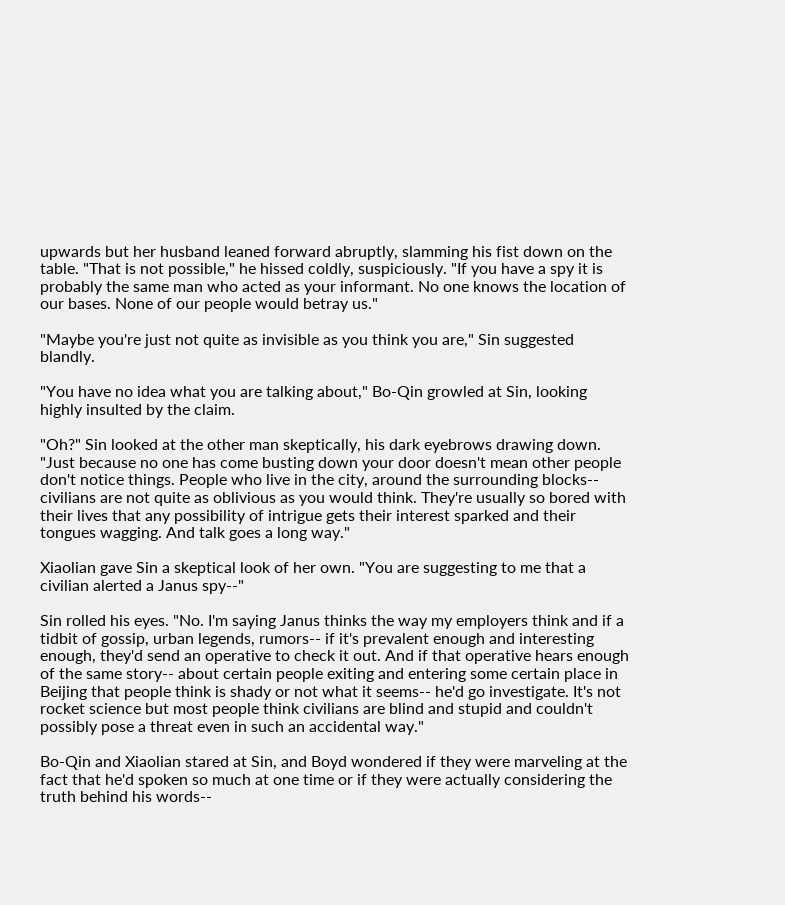upwards but her husband leaned forward abruptly, slamming his fist down on the table. "That is not possible," he hissed coldly, suspiciously. "If you have a spy it is probably the same man who acted as your informant. No one knows the location of our bases. None of our people would betray us."

"Maybe you're just not quite as invisible as you think you are," Sin suggested blandly.

"You have no idea what you are talking about," Bo-Qin growled at Sin, looking highly insulted by the claim.

"Oh?" Sin looked at the other man skeptically, his dark eyebrows drawing down. "Just because no one has come busting down your door doesn't mean other people don't notice things. People who live in the city, around the surrounding blocks-- civilians are not quite as oblivious as you would think. They're usually so bored with their lives that any possibility of intrigue gets their interest sparked and their tongues wagging. And talk goes a long way."

Xiaolian gave Sin a skeptical look of her own. "You are suggesting to me that a civilian alerted a Janus spy--"

Sin rolled his eyes. "No. I'm saying Janus thinks the way my employers think and if a tidbit of gossip, urban legends, rumors-- if it's prevalent enough and interesting enough, they'd send an operative to check it out. And if that operative hears enough of the same story-- about certain people exiting and entering some certain place in Beijing that people think is shady or not what it seems-- he'd go investigate. It's not rocket science but most people think civilians are blind and stupid and couldn't possibly pose a threat even in such an accidental way."

Bo-Qin and Xiaolian stared at Sin, and Boyd wondered if they were marveling at the fact that he'd spoken so much at one time or if they were actually considering the truth behind his words--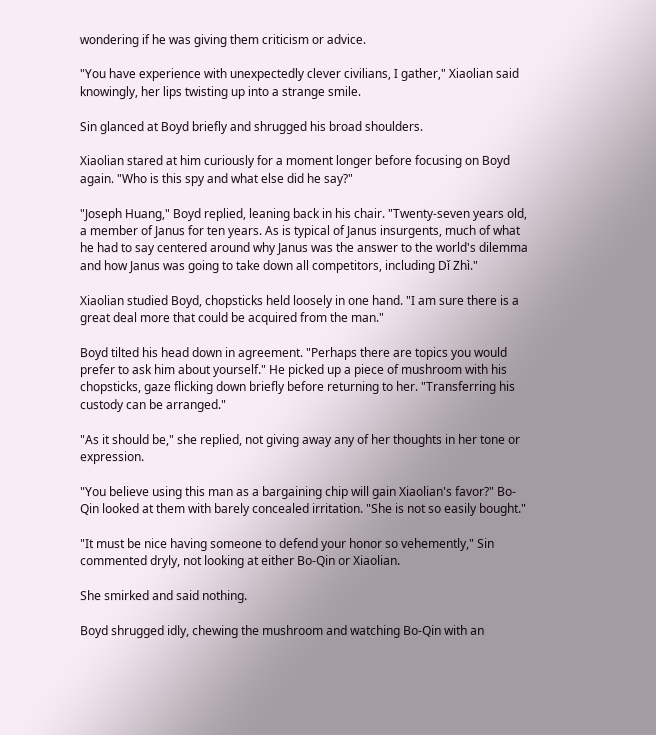wondering if he was giving them criticism or advice.

"You have experience with unexpectedly clever civilians, I gather," Xiaolian said knowingly, her lips twisting up into a strange smile.

Sin glanced at Boyd briefly and shrugged his broad shoulders.

Xiaolian stared at him curiously for a moment longer before focusing on Boyd again. "Who is this spy and what else did he say?"

"Joseph Huang," Boyd replied, leaning back in his chair. "Twenty-seven years old, a member of Janus for ten years. As is typical of Janus insurgents, much of what he had to say centered around why Janus was the answer to the world's dilemma and how Janus was going to take down all competitors, including Dǐ Zhì."

Xiaolian studied Boyd, chopsticks held loosely in one hand. "I am sure there is a great deal more that could be acquired from the man."

Boyd tilted his head down in agreement. "Perhaps there are topics you would prefer to ask him about yourself." He picked up a piece of mushroom with his chopsticks, gaze flicking down briefly before returning to her. "Transferring his custody can be arranged."

"As it should be," she replied, not giving away any of her thoughts in her tone or expression.

"You believe using this man as a bargaining chip will gain Xiaolian's favor?" Bo-Qin looked at them with barely concealed irritation. "She is not so easily bought."

"It must be nice having someone to defend your honor so vehemently," Sin commented dryly, not looking at either Bo-Qin or Xiaolian.

She smirked and said nothing.

Boyd shrugged idly, chewing the mushroom and watching Bo-Qin with an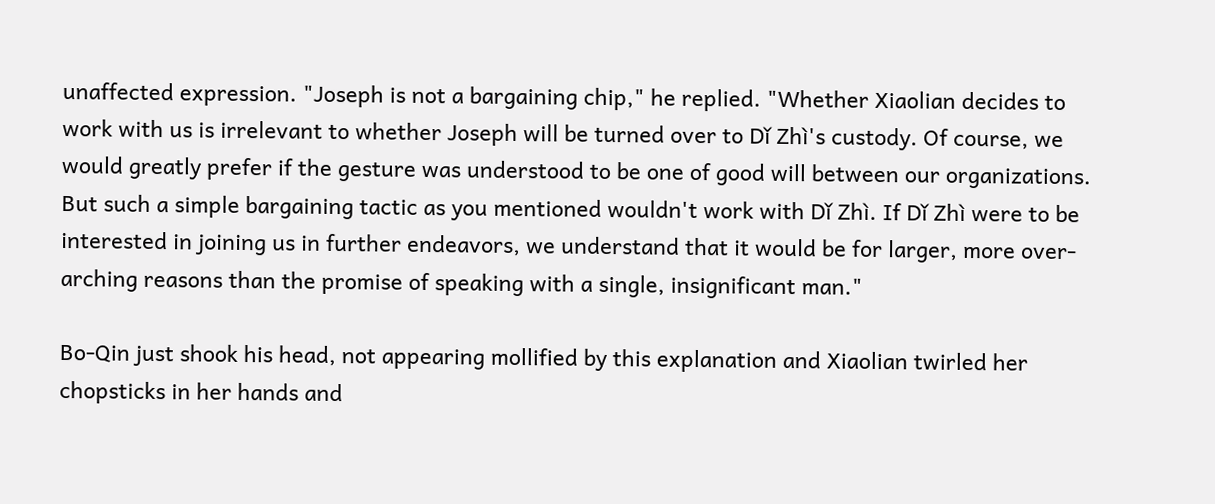unaffected expression. "Joseph is not a bargaining chip," he replied. "Whether Xiaolian decides to work with us is irrelevant to whether Joseph will be turned over to Dǐ Zhì's custody. Of course, we would greatly prefer if the gesture was understood to be one of good will between our organizations. But such a simple bargaining tactic as you mentioned wouldn't work with Dǐ Zhì. If Dǐ Zhì were to be interested in joining us in further endeavors, we understand that it would be for larger, more over-arching reasons than the promise of speaking with a single, insignificant man."

Bo-Qin just shook his head, not appearing mollified by this explanation and Xiaolian twirled her chopsticks in her hands and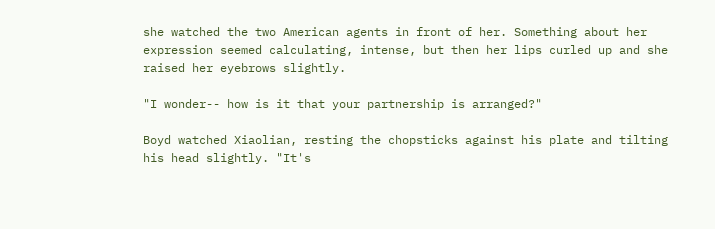she watched the two American agents in front of her. Something about her expression seemed calculating, intense, but then her lips curled up and she raised her eyebrows slightly.

"I wonder-- how is it that your partnership is arranged?"

Boyd watched Xiaolian, resting the chopsticks against his plate and tilting his head slightly. "It's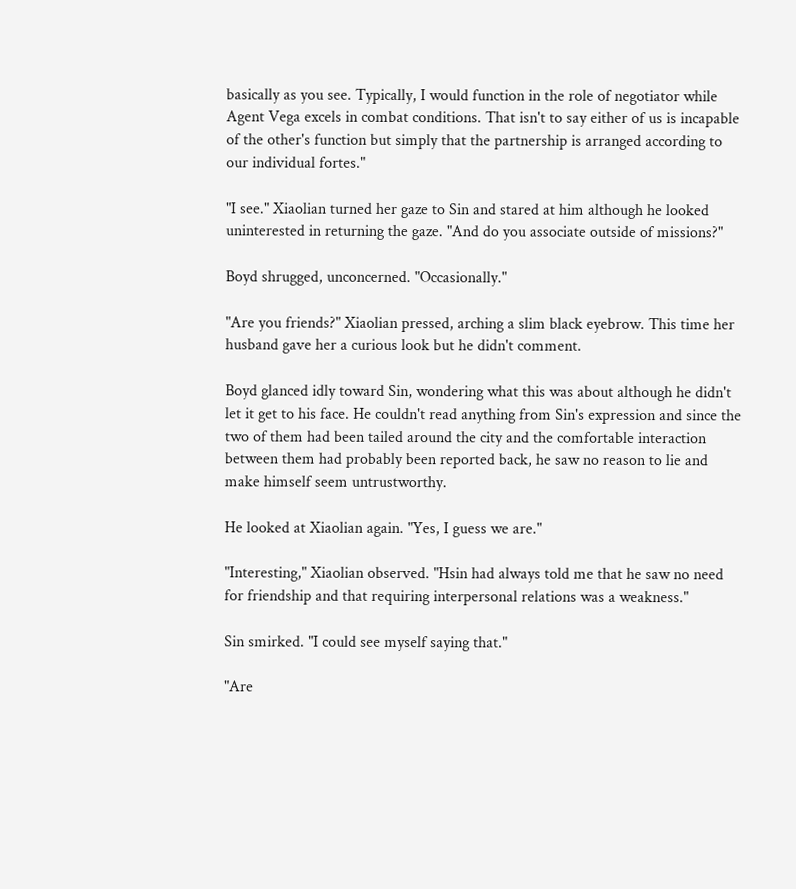basically as you see. Typically, I would function in the role of negotiator while Agent Vega excels in combat conditions. That isn't to say either of us is incapable of the other's function but simply that the partnership is arranged according to our individual fortes."

"I see." Xiaolian turned her gaze to Sin and stared at him although he looked uninterested in returning the gaze. "And do you associate outside of missions?"

Boyd shrugged, unconcerned. "Occasionally."

"Are you friends?" Xiaolian pressed, arching a slim black eyebrow. This time her husband gave her a curious look but he didn't comment.

Boyd glanced idly toward Sin, wondering what this was about although he didn't let it get to his face. He couldn't read anything from Sin's expression and since the two of them had been tailed around the city and the comfortable interaction between them had probably been reported back, he saw no reason to lie and make himself seem untrustworthy.

He looked at Xiaolian again. "Yes, I guess we are."

"Interesting," Xiaolian observed. "Hsin had always told me that he saw no need for friendship and that requiring interpersonal relations was a weakness."

Sin smirked. "I could see myself saying that."

"Are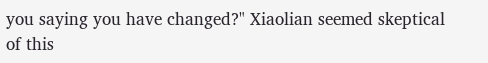you saying you have changed?" Xiaolian seemed skeptical of this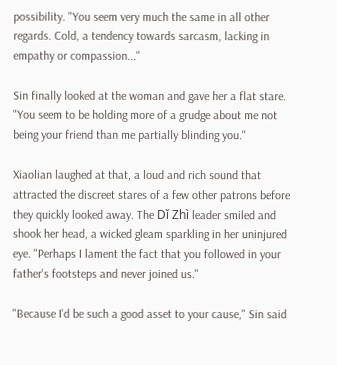possibility. "You seem very much the same in all other regards. Cold, a tendency towards sarcasm, lacking in empathy or compassion..."

Sin finally looked at the woman and gave her a flat stare. "You seem to be holding more of a grudge about me not being your friend than me partially blinding you."

Xiaolian laughed at that, a loud and rich sound that attracted the discreet stares of a few other patrons before they quickly looked away. The Dǐ Zhì leader smiled and shook her head, a wicked gleam sparkling in her uninjured eye. "Perhaps I lament the fact that you followed in your father's footsteps and never joined us."

"Because I'd be such a good asset to your cause," Sin said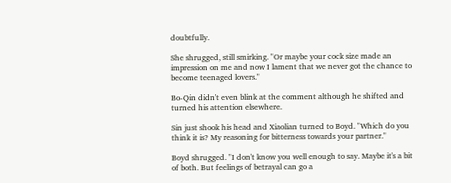doubtfully.

She shrugged, still smirking. "Or maybe your cock size made an impression on me and now I lament that we never got the chance to become teenaged lovers."

Bo-Qin didn't even blink at the comment although he shifted and turned his attention elsewhere.

Sin just shook his head and Xiaolian turned to Boyd. "Which do you think it is? My reasoning for bitterness towards your partner."

Boyd shrugged. "I don't know you well enough to say. Maybe it's a bit of both. But feelings of betrayal can go a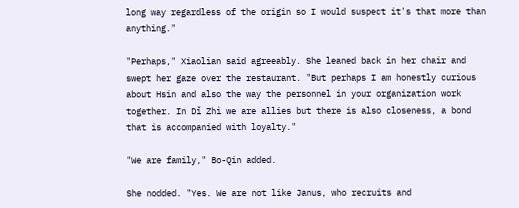long way regardless of the origin so I would suspect it's that more than anything."

"Perhaps," Xiaolian said agreeably. She leaned back in her chair and swept her gaze over the restaurant. "But perhaps I am honestly curious about Hsin and also the way the personnel in your organization work together. In Dǐ Zhì we are allies but there is also closeness, a bond that is accompanied with loyalty."

"We are family," Bo-Qin added.

She nodded. "Yes. We are not like Janus, who recruits and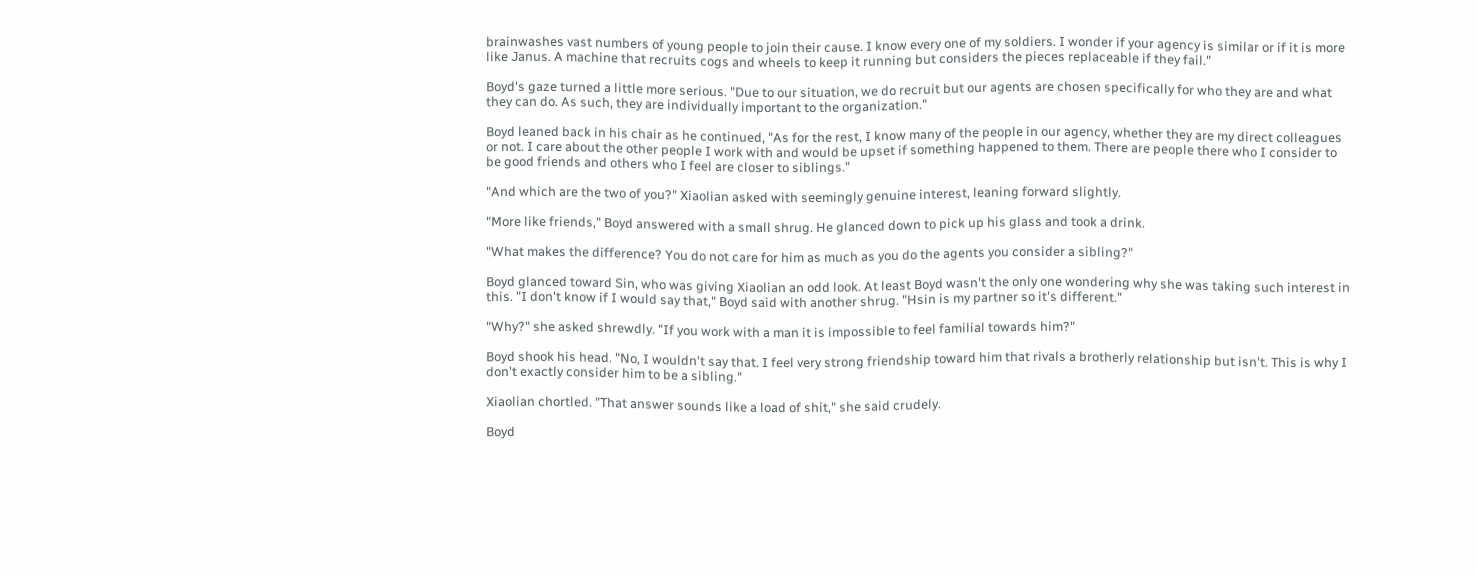brainwashes vast numbers of young people to join their cause. I know every one of my soldiers. I wonder if your agency is similar or if it is more like Janus. A machine that recruits cogs and wheels to keep it running but considers the pieces replaceable if they fail."

Boyd's gaze turned a little more serious. "Due to our situation, we do recruit but our agents are chosen specifically for who they are and what they can do. As such, they are individually important to the organization."

Boyd leaned back in his chair as he continued, "As for the rest, I know many of the people in our agency, whether they are my direct colleagues or not. I care about the other people I work with and would be upset if something happened to them. There are people there who I consider to be good friends and others who I feel are closer to siblings."

"And which are the two of you?" Xiaolian asked with seemingly genuine interest, leaning forward slightly.

"More like friends," Boyd answered with a small shrug. He glanced down to pick up his glass and took a drink.

"What makes the difference? You do not care for him as much as you do the agents you consider a sibling?"

Boyd glanced toward Sin, who was giving Xiaolian an odd look. At least Boyd wasn't the only one wondering why she was taking such interest in this. "I don't know if I would say that," Boyd said with another shrug. "Hsin is my partner so it's different."

"Why?" she asked shrewdly. "If you work with a man it is impossible to feel familial towards him?"

Boyd shook his head. "No, I wouldn't say that. I feel very strong friendship toward him that rivals a brotherly relationship but isn't. This is why I don't exactly consider him to be a sibling."

Xiaolian chortled. "That answer sounds like a load of shit," she said crudely.

Boyd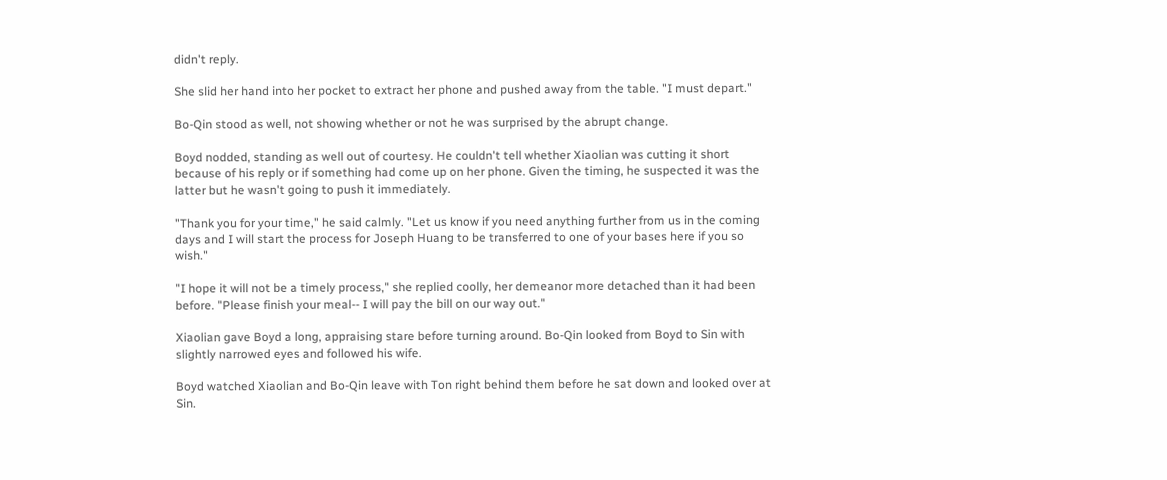didn't reply.

She slid her hand into her pocket to extract her phone and pushed away from the table. "I must depart."

Bo-Qin stood as well, not showing whether or not he was surprised by the abrupt change.

Boyd nodded, standing as well out of courtesy. He couldn't tell whether Xiaolian was cutting it short because of his reply or if something had come up on her phone. Given the timing, he suspected it was the latter but he wasn't going to push it immediately.

"Thank you for your time," he said calmly. "Let us know if you need anything further from us in the coming days and I will start the process for Joseph Huang to be transferred to one of your bases here if you so wish."

"I hope it will not be a timely process," she replied coolly, her demeanor more detached than it had been before. "Please finish your meal-- I will pay the bill on our way out."

Xiaolian gave Boyd a long, appraising stare before turning around. Bo-Qin looked from Boyd to Sin with slightly narrowed eyes and followed his wife.

Boyd watched Xiaolian and Bo-Qin leave with Ton right behind them before he sat down and looked over at Sin.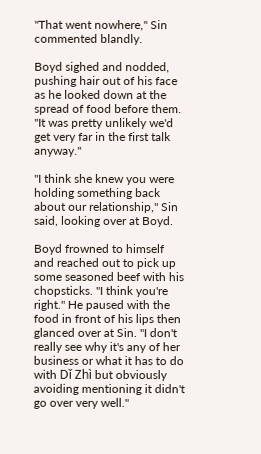"That went nowhere," Sin commented blandly.

Boyd sighed and nodded, pushing hair out of his face as he looked down at the spread of food before them. "It was pretty unlikely we'd get very far in the first talk anyway."

"I think she knew you were holding something back about our relationship," Sin said, looking over at Boyd.

Boyd frowned to himself and reached out to pick up some seasoned beef with his chopsticks. "I think you're right." He paused with the food in front of his lips then glanced over at Sin. "I don't really see why it's any of her business or what it has to do with Dǐ Zhì but obviously avoiding mentioning it didn't go over very well."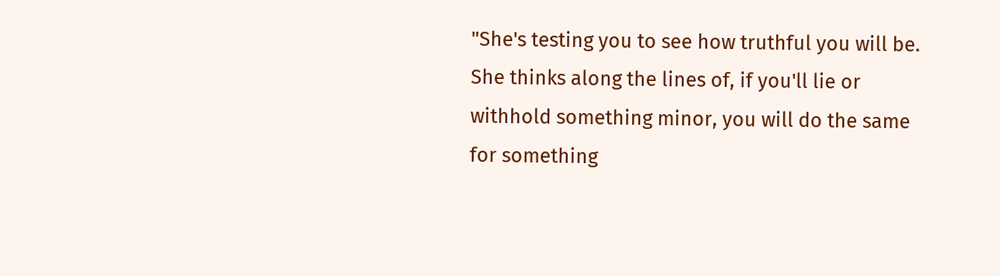"She's testing you to see how truthful you will be. She thinks along the lines of, if you'll lie or withhold something minor, you will do the same for something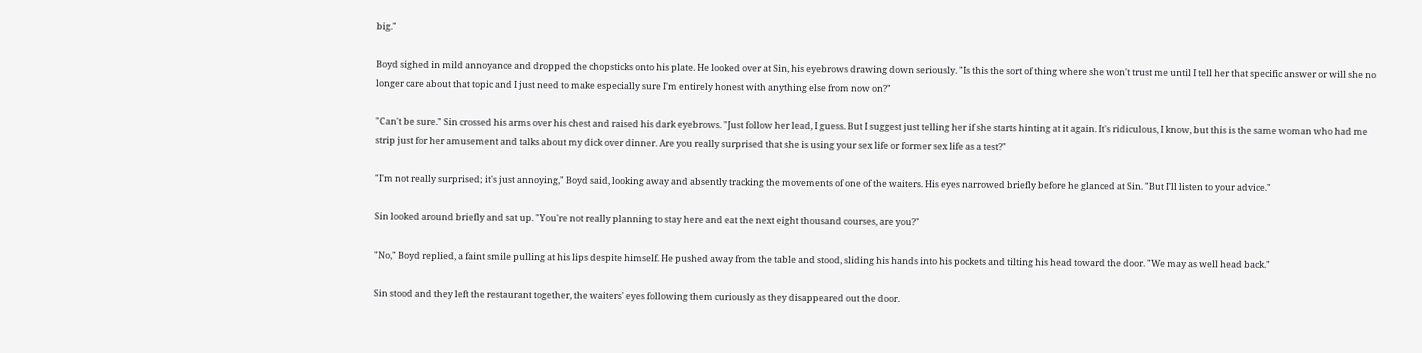big."

Boyd sighed in mild annoyance and dropped the chopsticks onto his plate. He looked over at Sin, his eyebrows drawing down seriously. "Is this the sort of thing where she won't trust me until I tell her that specific answer or will she no longer care about that topic and I just need to make especially sure I'm entirely honest with anything else from now on?"

"Can't be sure." Sin crossed his arms over his chest and raised his dark eyebrows. "Just follow her lead, I guess. But I suggest just telling her if she starts hinting at it again. It's ridiculous, I know, but this is the same woman who had me strip just for her amusement and talks about my dick over dinner. Are you really surprised that she is using your sex life or former sex life as a test?"

"I'm not really surprised; it's just annoying," Boyd said, looking away and absently tracking the movements of one of the waiters. His eyes narrowed briefly before he glanced at Sin. "But I'll listen to your advice."

Sin looked around briefly and sat up. "You're not really planning to stay here and eat the next eight thousand courses, are you?"

"No," Boyd replied, a faint smile pulling at his lips despite himself. He pushed away from the table and stood, sliding his hands into his pockets and tilting his head toward the door. "We may as well head back."

Sin stood and they left the restaurant together, the waiters' eyes following them curiously as they disappeared out the door.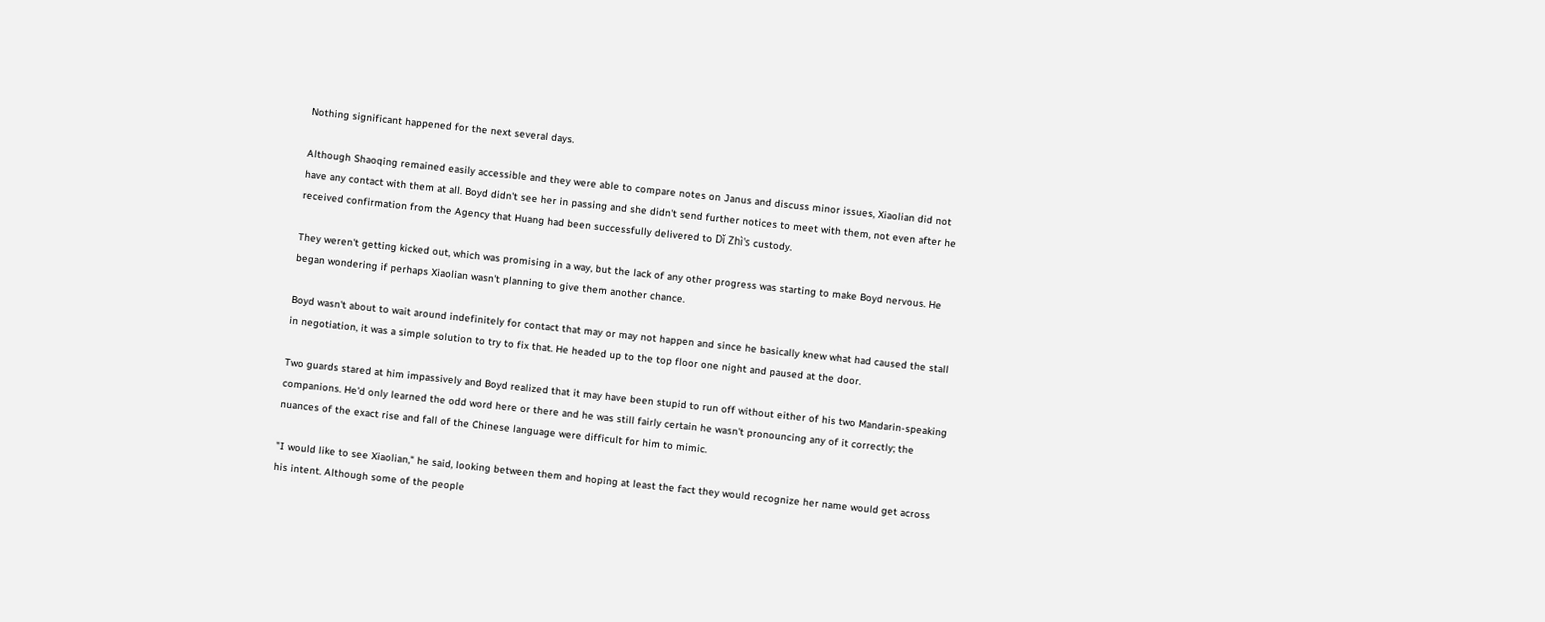Nothing significant happened for the next several days.

Although Shaoqing remained easily accessible and they were able to compare notes on Janus and discuss minor issues, Xiaolian did not have any contact with them at all. Boyd didn't see her in passing and she didn't send further notices to meet with them, not even after he received confirmation from the Agency that Huang had been successfully delivered to Dǐ Zhì's custody.

They weren't getting kicked out, which was promising in a way, but the lack of any other progress was starting to make Boyd nervous. He began wondering if perhaps Xiaolian wasn't planning to give them another chance.

Boyd wasn't about to wait around indefinitely for contact that may or may not happen and since he basically knew what had caused the stall in negotiation, it was a simple solution to try to fix that. He headed up to the top floor one night and paused at the door.

Two guards stared at him impassively and Boyd realized that it may have been stupid to run off without either of his two Mandarin-speaking companions. He'd only learned the odd word here or there and he was still fairly certain he wasn't pronouncing any of it correctly; the nuances of the exact rise and fall of the Chinese language were difficult for him to mimic.

"I would like to see Xiaolian," he said, looking between them and hoping at least the fact they would recognize her name would get across his intent. Although some of the people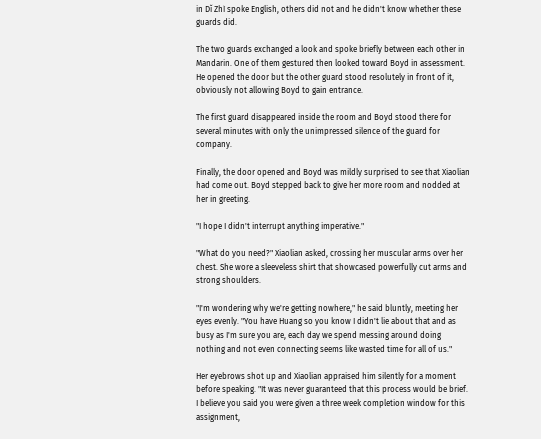in Dǐ Zhì spoke English, others did not and he didn't know whether these guards did.

The two guards exchanged a look and spoke briefly between each other in Mandarin. One of them gestured then looked toward Boyd in assessment. He opened the door but the other guard stood resolutely in front of it, obviously not allowing Boyd to gain entrance.

The first guard disappeared inside the room and Boyd stood there for several minutes with only the unimpressed silence of the guard for company.

Finally, the door opened and Boyd was mildly surprised to see that Xiaolian had come out. Boyd stepped back to give her more room and nodded at her in greeting.

"I hope I didn't interrupt anything imperative."

"What do you need?" Xiaolian asked, crossing her muscular arms over her chest. She wore a sleeveless shirt that showcased powerfully cut arms and strong shoulders.

"I'm wondering why we're getting nowhere," he said bluntly, meeting her eyes evenly. "You have Huang so you know I didn't lie about that and as busy as I'm sure you are, each day we spend messing around doing nothing and not even connecting seems like wasted time for all of us."

Her eyebrows shot up and Xiaolian appraised him silently for a moment before speaking. "It was never guaranteed that this process would be brief. I believe you said you were given a three week completion window for this assignment,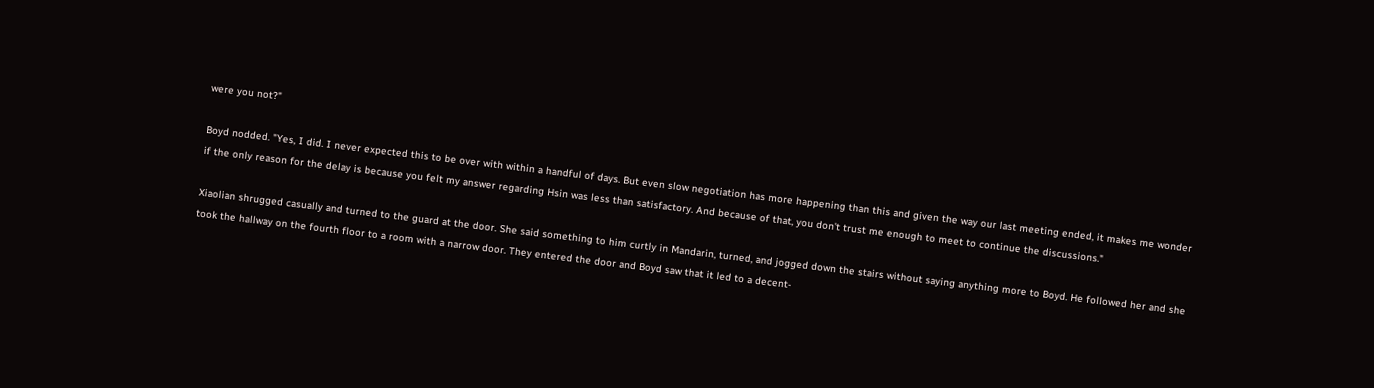were you not?"

Boyd nodded. "Yes, I did. I never expected this to be over with within a handful of days. But even slow negotiation has more happening than this and given the way our last meeting ended, it makes me wonder if the only reason for the delay is because you felt my answer regarding Hsin was less than satisfactory. And because of that, you don't trust me enough to meet to continue the discussions."

Xiaolian shrugged casually and turned to the guard at the door. She said something to him curtly in Mandarin, turned, and jogged down the stairs without saying anything more to Boyd. He followed her and she took the hallway on the fourth floor to a room with a narrow door. They entered the door and Boyd saw that it led to a decent-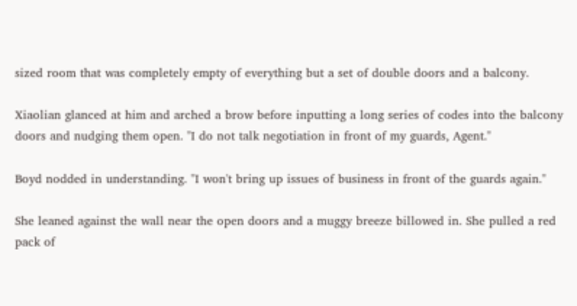sized room that was completely empty of everything but a set of double doors and a balcony.

Xiaolian glanced at him and arched a brow before inputting a long series of codes into the balcony doors and nudging them open. "I do not talk negotiation in front of my guards, Agent."

Boyd nodded in understanding. "I won't bring up issues of business in front of the guards again."

She leaned against the wall near the open doors and a muggy breeze billowed in. She pulled a red pack of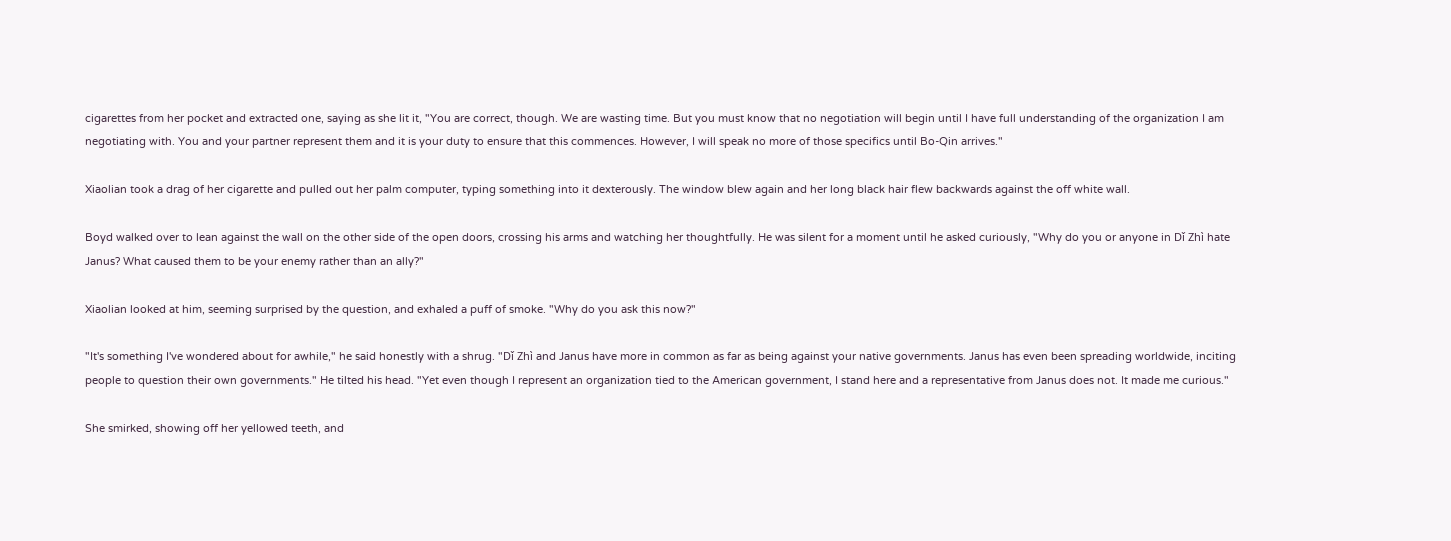cigarettes from her pocket and extracted one, saying as she lit it, "You are correct, though. We are wasting time. But you must know that no negotiation will begin until I have full understanding of the organization I am negotiating with. You and your partner represent them and it is your duty to ensure that this commences. However, I will speak no more of those specifics until Bo-Qin arrives."

Xiaolian took a drag of her cigarette and pulled out her palm computer, typing something into it dexterously. The window blew again and her long black hair flew backwards against the off white wall.

Boyd walked over to lean against the wall on the other side of the open doors, crossing his arms and watching her thoughtfully. He was silent for a moment until he asked curiously, "Why do you or anyone in Dǐ Zhì hate Janus? What caused them to be your enemy rather than an ally?"

Xiaolian looked at him, seeming surprised by the question, and exhaled a puff of smoke. "Why do you ask this now?"

"It's something I've wondered about for awhile," he said honestly with a shrug. "Dǐ Zhì and Janus have more in common as far as being against your native governments. Janus has even been spreading worldwide, inciting people to question their own governments." He tilted his head. "Yet even though I represent an organization tied to the American government, I stand here and a representative from Janus does not. It made me curious."

She smirked, showing off her yellowed teeth, and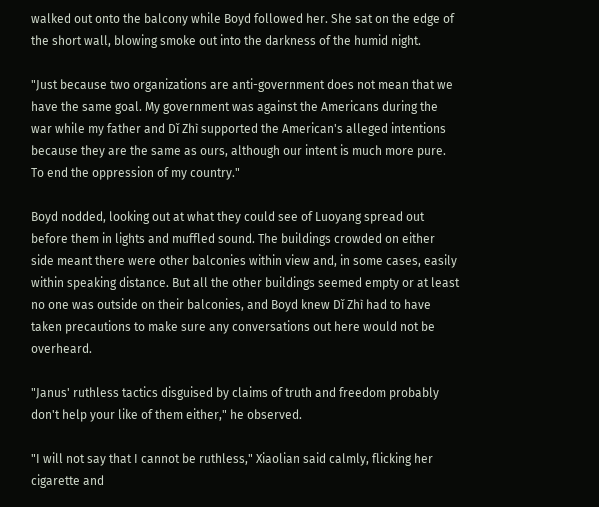walked out onto the balcony while Boyd followed her. She sat on the edge of the short wall, blowing smoke out into the darkness of the humid night.

"Just because two organizations are anti-government does not mean that we have the same goal. My government was against the Americans during the war while my father and Dǐ Zhì supported the American's alleged intentions because they are the same as ours, although our intent is much more pure. To end the oppression of my country."

Boyd nodded, looking out at what they could see of Luoyang spread out before them in lights and muffled sound. The buildings crowded on either side meant there were other balconies within view and, in some cases, easily within speaking distance. But all the other buildings seemed empty or at least no one was outside on their balconies, and Boyd knew Dǐ Zhì had to have taken precautions to make sure any conversations out here would not be overheard.

"Janus' ruthless tactics disguised by claims of truth and freedom probably don't help your like of them either," he observed.

"I will not say that I cannot be ruthless," Xiaolian said calmly, flicking her cigarette and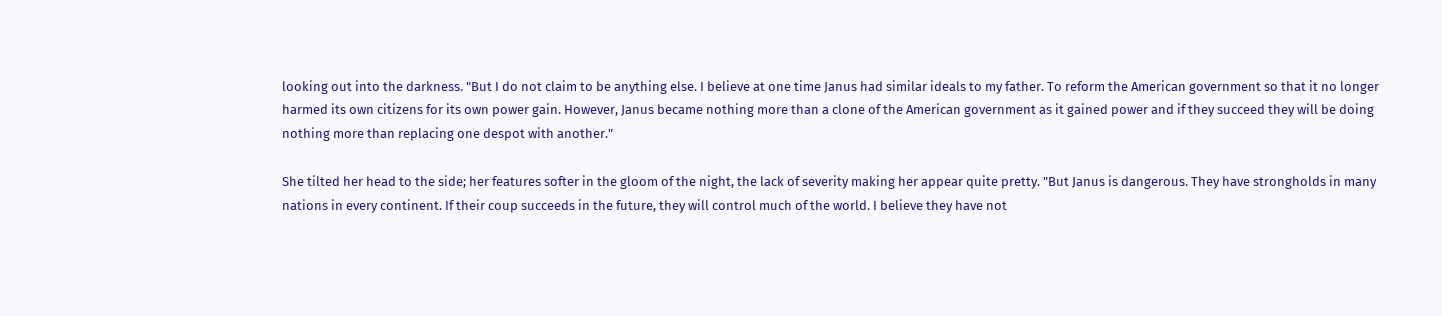looking out into the darkness. "But I do not claim to be anything else. I believe at one time Janus had similar ideals to my father. To reform the American government so that it no longer harmed its own citizens for its own power gain. However, Janus became nothing more than a clone of the American government as it gained power and if they succeed they will be doing nothing more than replacing one despot with another."

She tilted her head to the side; her features softer in the gloom of the night, the lack of severity making her appear quite pretty. "But Janus is dangerous. They have strongholds in many nations in every continent. If their coup succeeds in the future, they will control much of the world. I believe they have not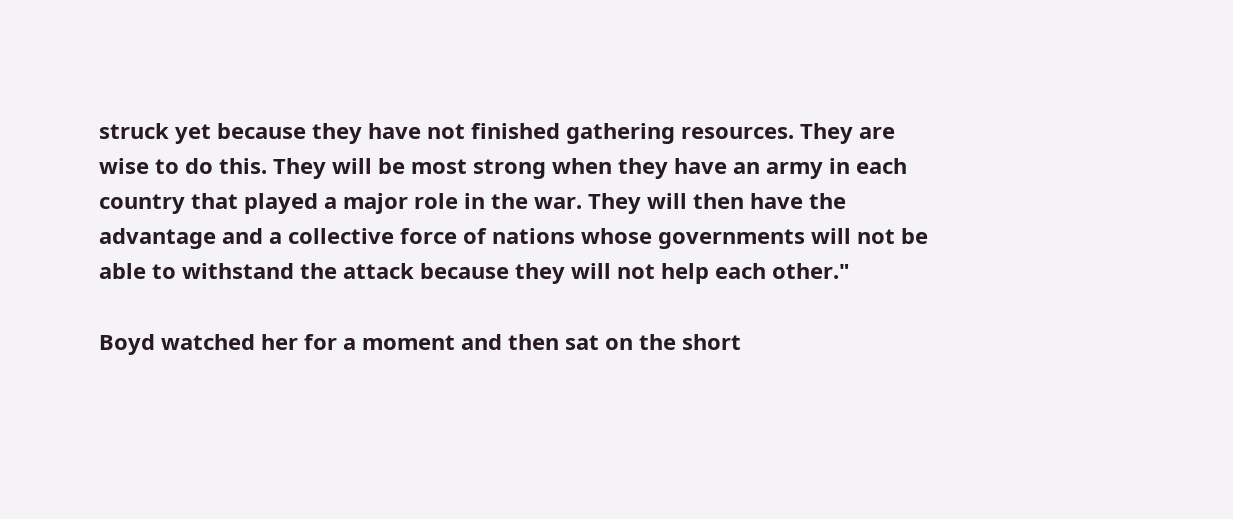struck yet because they have not finished gathering resources. They are wise to do this. They will be most strong when they have an army in each country that played a major role in the war. They will then have the advantage and a collective force of nations whose governments will not be able to withstand the attack because they will not help each other."

Boyd watched her for a moment and then sat on the short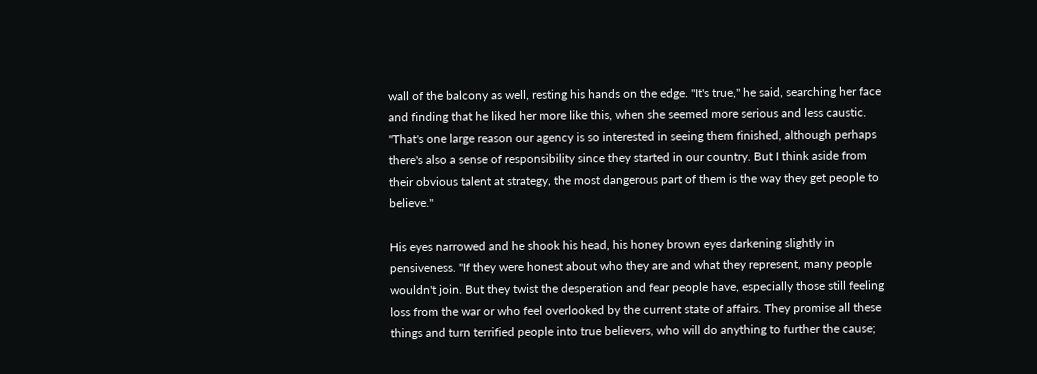wall of the balcony as well, resting his hands on the edge. "It's true," he said, searching her face and finding that he liked her more like this, when she seemed more serious and less caustic. "That's one large reason our agency is so interested in seeing them finished, although perhaps there's also a sense of responsibility since they started in our country. But I think aside from their obvious talent at strategy, the most dangerous part of them is the way they get people to believe."

His eyes narrowed and he shook his head, his honey brown eyes darkening slightly in pensiveness. "If they were honest about who they are and what they represent, many people wouldn't join. But they twist the desperation and fear people have, especially those still feeling loss from the war or who feel overlooked by the current state of affairs. They promise all these things and turn terrified people into true believers, who will do anything to further the cause;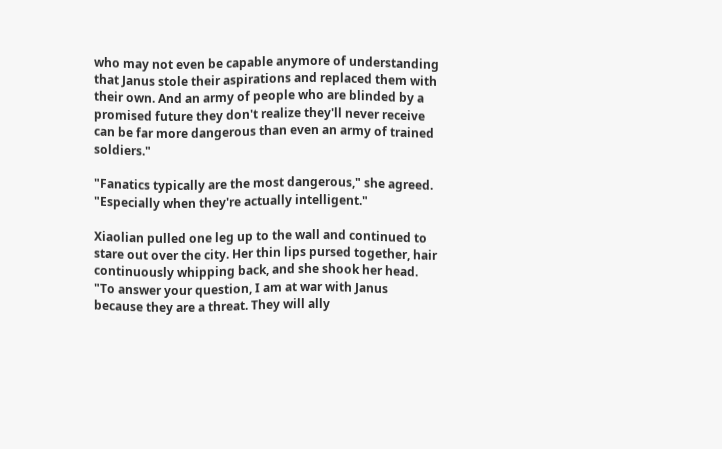who may not even be capable anymore of understanding that Janus stole their aspirations and replaced them with their own. And an army of people who are blinded by a promised future they don't realize they'll never receive can be far more dangerous than even an army of trained soldiers."

"Fanatics typically are the most dangerous," she agreed. "Especially when they're actually intelligent."

Xiaolian pulled one leg up to the wall and continued to stare out over the city. Her thin lips pursed together, hair continuously whipping back, and she shook her head. "To answer your question, I am at war with Janus because they are a threat. They will ally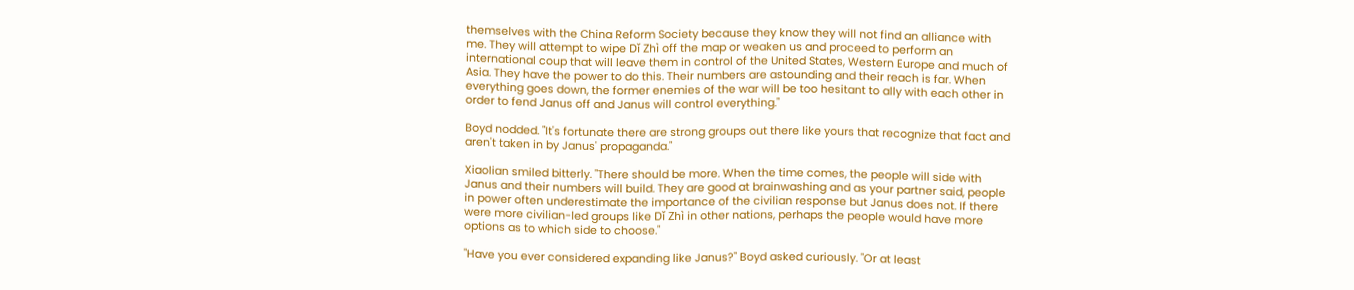themselves with the China Reform Society because they know they will not find an alliance with me. They will attempt to wipe Dǐ Zhì off the map or weaken us and proceed to perform an international coup that will leave them in control of the United States, Western Europe and much of Asia. They have the power to do this. Their numbers are astounding and their reach is far. When everything goes down, the former enemies of the war will be too hesitant to ally with each other in order to fend Janus off and Janus will control everything."

Boyd nodded. "It's fortunate there are strong groups out there like yours that recognize that fact and aren't taken in by Janus' propaganda."

Xiaolian smiled bitterly. "There should be more. When the time comes, the people will side with Janus and their numbers will build. They are good at brainwashing and as your partner said, people in power often underestimate the importance of the civilian response but Janus does not. If there were more civilian-led groups like Dǐ Zhì in other nations, perhaps the people would have more options as to which side to choose."

"Have you ever considered expanding like Janus?" Boyd asked curiously. "Or at least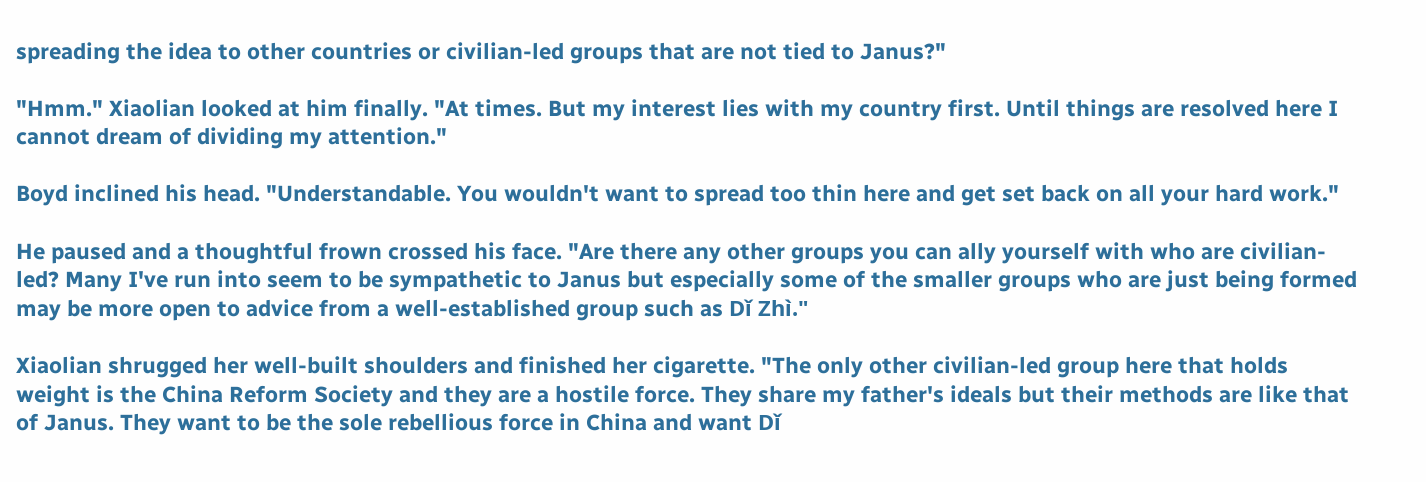spreading the idea to other countries or civilian-led groups that are not tied to Janus?"

"Hmm." Xiaolian looked at him finally. "At times. But my interest lies with my country first. Until things are resolved here I cannot dream of dividing my attention."

Boyd inclined his head. "Understandable. You wouldn't want to spread too thin here and get set back on all your hard work."

He paused and a thoughtful frown crossed his face. "Are there any other groups you can ally yourself with who are civilian-led? Many I've run into seem to be sympathetic to Janus but especially some of the smaller groups who are just being formed may be more open to advice from a well-established group such as Dǐ Zhì."

Xiaolian shrugged her well-built shoulders and finished her cigarette. "The only other civilian-led group here that holds weight is the China Reform Society and they are a hostile force. They share my father's ideals but their methods are like that of Janus. They want to be the sole rebellious force in China and want Dǐ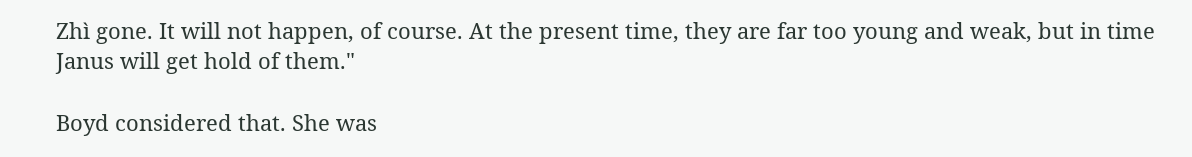Zhì gone. It will not happen, of course. At the present time, they are far too young and weak, but in time Janus will get hold of them."

Boyd considered that. She was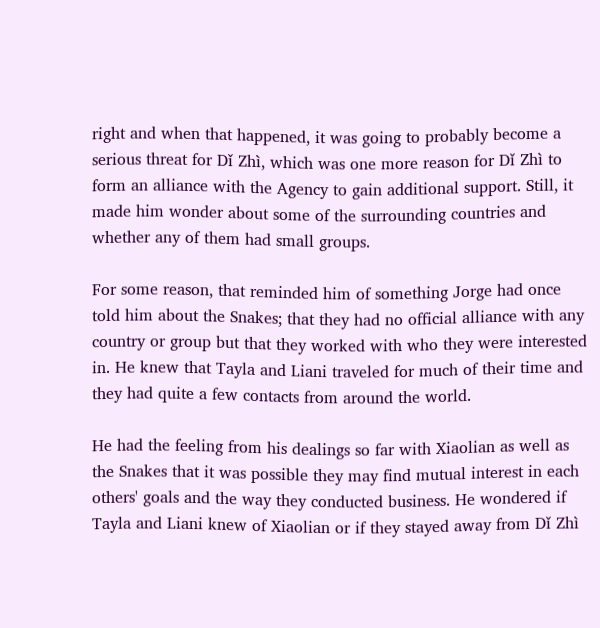right and when that happened, it was going to probably become a serious threat for Dǐ Zhì, which was one more reason for Dǐ Zhì to form an alliance with the Agency to gain additional support. Still, it made him wonder about some of the surrounding countries and whether any of them had small groups.

For some reason, that reminded him of something Jorge had once told him about the Snakes; that they had no official alliance with any country or group but that they worked with who they were interested in. He knew that Tayla and Liani traveled for much of their time and they had quite a few contacts from around the world.

He had the feeling from his dealings so far with Xiaolian as well as the Snakes that it was possible they may find mutual interest in each others' goals and the way they conducted business. He wondered if Tayla and Liani knew of Xiaolian or if they stayed away from Dǐ Zhì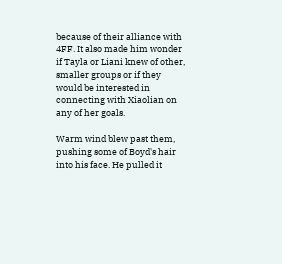because of their alliance with 4FF. It also made him wonder if Tayla or Liani knew of other, smaller groups or if they would be interested in connecting with Xiaolian on any of her goals.

Warm wind blew past them, pushing some of Boyd's hair into his face. He pulled it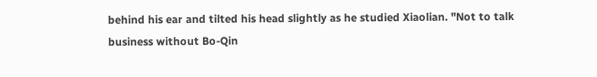behind his ear and tilted his head slightly as he studied Xiaolian. "Not to talk business without Bo-Qin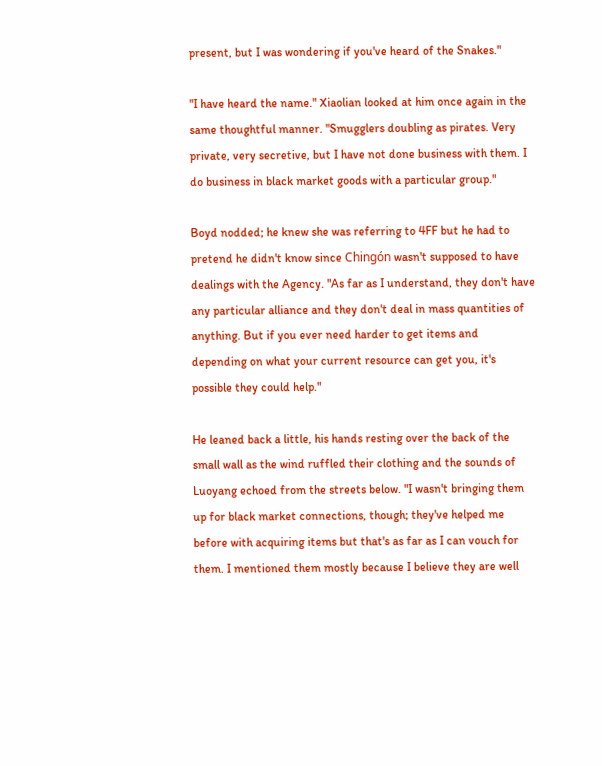present, but I was wondering if you've heard of the Snakes."

"I have heard the name." Xiaolian looked at him once again in the same thoughtful manner. "Smugglers doubling as pirates. Very private, very secretive, but I have not done business with them. I do business in black market goods with a particular group."

Boyd nodded; he knew she was referring to 4FF but he had to pretend he didn't know since Chingón wasn't supposed to have dealings with the Agency. "As far as I understand, they don't have any particular alliance and they don't deal in mass quantities of anything. But if you ever need harder to get items and depending on what your current resource can get you, it's possible they could help."

He leaned back a little, his hands resting over the back of the small wall as the wind ruffled their clothing and the sounds of Luoyang echoed from the streets below. "I wasn't bringing them up for black market connections, though; they've helped me before with acquiring items but that's as far as I can vouch for them. I mentioned them mostly because I believe they are well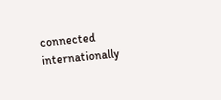connected internationally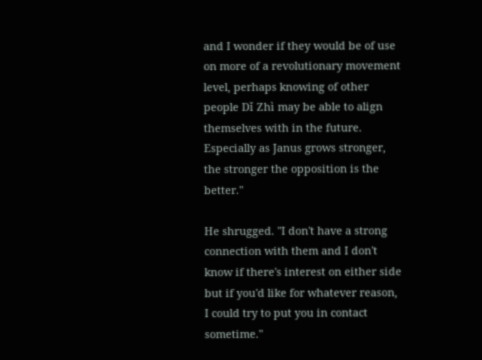and I wonder if they would be of use on more of a revolutionary movement level, perhaps knowing of other people Dǐ Zhì may be able to align themselves with in the future. Especially as Janus grows stronger, the stronger the opposition is the better."

He shrugged. "I don't have a strong connection with them and I don't know if there's interest on either side but if you'd like for whatever reason, I could try to put you in contact sometime."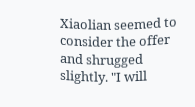Xiaolian seemed to consider the offer and shrugged slightly. "I will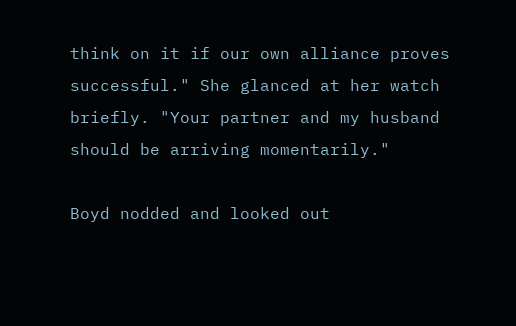think on it if our own alliance proves successful." She glanced at her watch briefly. "Your partner and my husband should be arriving momentarily."

Boyd nodded and looked out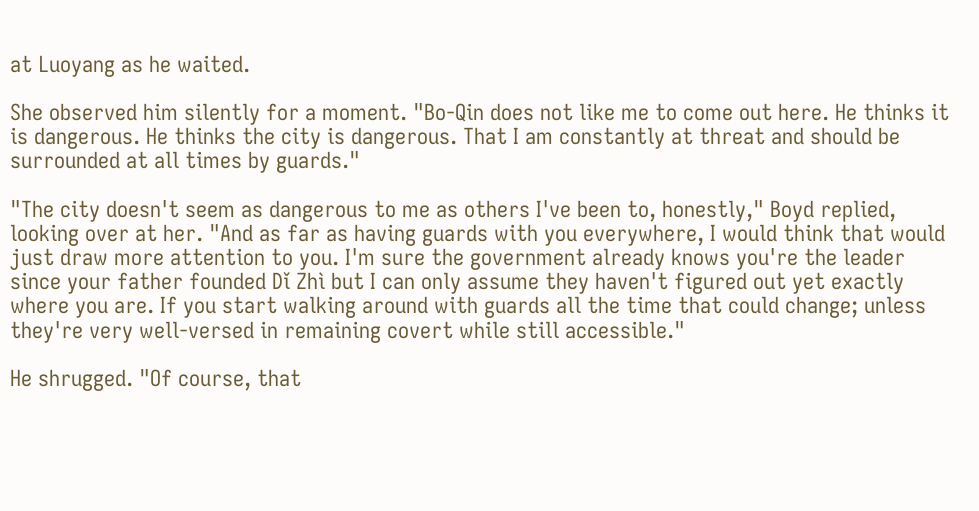at Luoyang as he waited.

She observed him silently for a moment. "Bo-Qin does not like me to come out here. He thinks it is dangerous. He thinks the city is dangerous. That I am constantly at threat and should be surrounded at all times by guards."

"The city doesn't seem as dangerous to me as others I've been to, honestly," Boyd replied, looking over at her. "And as far as having guards with you everywhere, I would think that would just draw more attention to you. I'm sure the government already knows you're the leader since your father founded Dǐ Zhì but I can only assume they haven't figured out yet exactly where you are. If you start walking around with guards all the time that could change; unless they're very well-versed in remaining covert while still accessible."

He shrugged. "Of course, that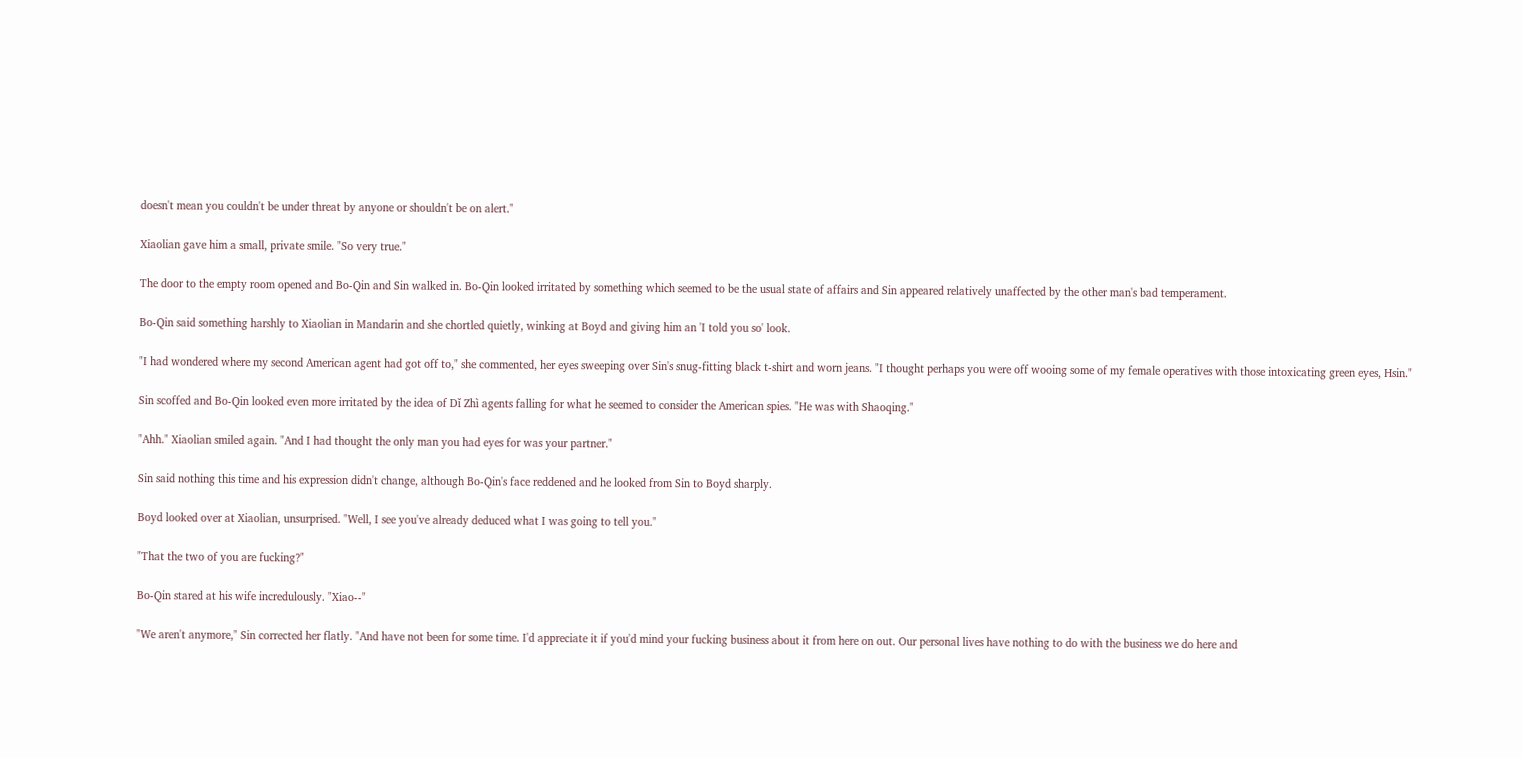doesn't mean you couldn't be under threat by anyone or shouldn't be on alert."

Xiaolian gave him a small, private smile. "So very true."

The door to the empty room opened and Bo-Qin and Sin walked in. Bo-Qin looked irritated by something which seemed to be the usual state of affairs and Sin appeared relatively unaffected by the other man's bad temperament.

Bo-Qin said something harshly to Xiaolian in Mandarin and she chortled quietly, winking at Boyd and giving him an 'I told you so' look.

"I had wondered where my second American agent had got off to," she commented, her eyes sweeping over Sin's snug-fitting black t-shirt and worn jeans. "I thought perhaps you were off wooing some of my female operatives with those intoxicating green eyes, Hsin."

Sin scoffed and Bo-Qin looked even more irritated by the idea of Dǐ Zhì agents falling for what he seemed to consider the American spies. "He was with Shaoqing."

"Ahh." Xiaolian smiled again. "And I had thought the only man you had eyes for was your partner."

Sin said nothing this time and his expression didn't change, although Bo-Qin's face reddened and he looked from Sin to Boyd sharply.

Boyd looked over at Xiaolian, unsurprised. "Well, I see you've already deduced what I was going to tell you."

"That the two of you are fucking?"

Bo-Qin stared at his wife incredulously. "Xiao--"

"We aren't anymore," Sin corrected her flatly. "And have not been for some time. I'd appreciate it if you'd mind your fucking business about it from here on out. Our personal lives have nothing to do with the business we do here and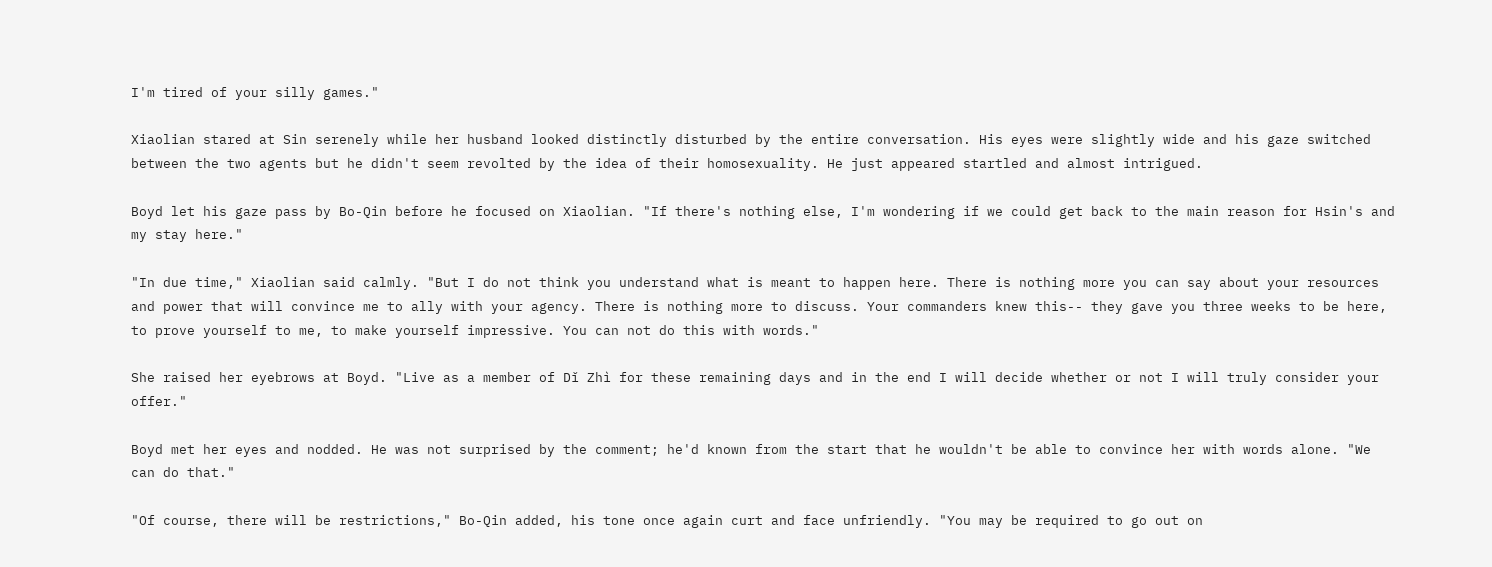I'm tired of your silly games."

Xiaolian stared at Sin serenely while her husband looked distinctly disturbed by the entire conversation. His eyes were slightly wide and his gaze switched between the two agents but he didn't seem revolted by the idea of their homosexuality. He just appeared startled and almost intrigued.

Boyd let his gaze pass by Bo-Qin before he focused on Xiaolian. "If there's nothing else, I'm wondering if we could get back to the main reason for Hsin's and my stay here."

"In due time," Xiaolian said calmly. "But I do not think you understand what is meant to happen here. There is nothing more you can say about your resources and power that will convince me to ally with your agency. There is nothing more to discuss. Your commanders knew this-- they gave you three weeks to be here, to prove yourself to me, to make yourself impressive. You can not do this with words."

She raised her eyebrows at Boyd. "Live as a member of Dǐ Zhì for these remaining days and in the end I will decide whether or not I will truly consider your offer."

Boyd met her eyes and nodded. He was not surprised by the comment; he'd known from the start that he wouldn't be able to convince her with words alone. "We can do that."

"Of course, there will be restrictions," Bo-Qin added, his tone once again curt and face unfriendly. "You may be required to go out on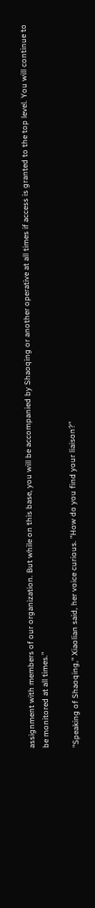assignment with members of our organization. But while on this base, you will be accompanied by Shaoqing or another operative at all times if access is granted to the top level. You will continue to be monitored at all times."

"Speaking of Shaoqing," Xiaolian said, her voice curious. "How do you find your liaison?"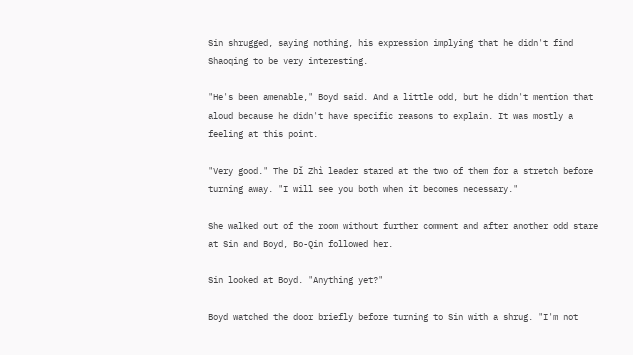Sin shrugged, saying nothing, his expression implying that he didn't find Shaoqing to be very interesting.

"He's been amenable," Boyd said. And a little odd, but he didn't mention that aloud because he didn't have specific reasons to explain. It was mostly a feeling at this point.

"Very good." The Dǐ Zhì leader stared at the two of them for a stretch before turning away. "I will see you both when it becomes necessary."

She walked out of the room without further comment and after another odd stare at Sin and Boyd, Bo-Qin followed her.

Sin looked at Boyd. "Anything yet?"

Boyd watched the door briefly before turning to Sin with a shrug. "I'm not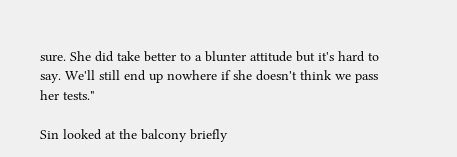sure. She did take better to a blunter attitude but it's hard to say. We'll still end up nowhere if she doesn't think we pass her tests."

Sin looked at the balcony briefly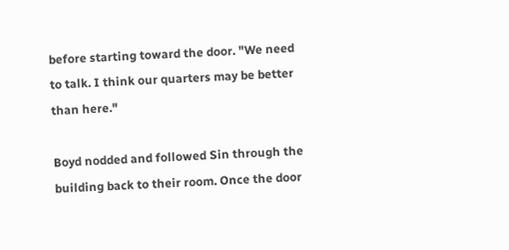before starting toward the door. "We need to talk. I think our quarters may be better than here."

Boyd nodded and followed Sin through the building back to their room. Once the door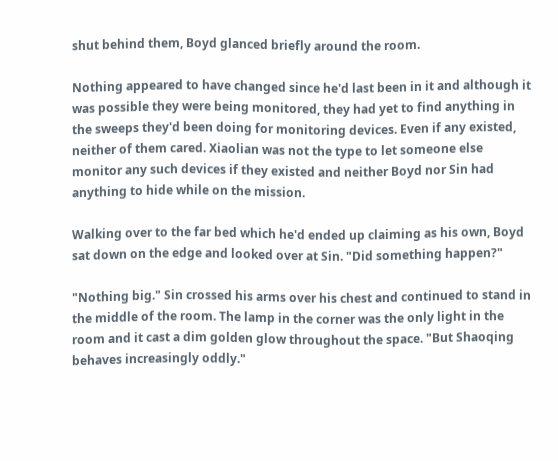shut behind them, Boyd glanced briefly around the room.

Nothing appeared to have changed since he'd last been in it and although it was possible they were being monitored, they had yet to find anything in the sweeps they'd been doing for monitoring devices. Even if any existed, neither of them cared. Xiaolian was not the type to let someone else monitor any such devices if they existed and neither Boyd nor Sin had anything to hide while on the mission.

Walking over to the far bed which he'd ended up claiming as his own, Boyd sat down on the edge and looked over at Sin. "Did something happen?"

"Nothing big." Sin crossed his arms over his chest and continued to stand in the middle of the room. The lamp in the corner was the only light in the room and it cast a dim golden glow throughout the space. "But Shaoqing behaves increasingly oddly."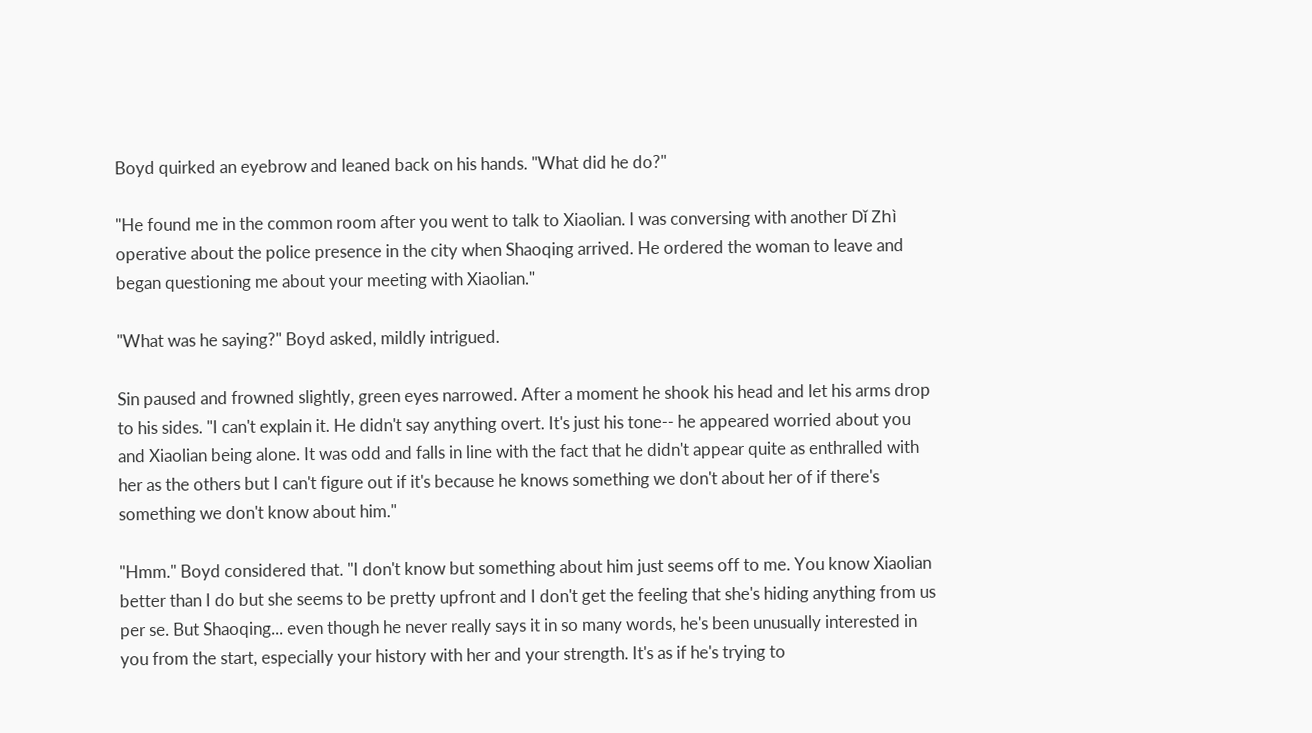Boyd quirked an eyebrow and leaned back on his hands. "What did he do?"

"He found me in the common room after you went to talk to Xiaolian. I was conversing with another Dǐ Zhì operative about the police presence in the city when Shaoqing arrived. He ordered the woman to leave and began questioning me about your meeting with Xiaolian."

"What was he saying?" Boyd asked, mildly intrigued.

Sin paused and frowned slightly, green eyes narrowed. After a moment he shook his head and let his arms drop to his sides. "I can't explain it. He didn't say anything overt. It's just his tone-- he appeared worried about you and Xiaolian being alone. It was odd and falls in line with the fact that he didn't appear quite as enthralled with her as the others but I can't figure out if it's because he knows something we don't about her of if there's something we don't know about him."

"Hmm." Boyd considered that. "I don't know but something about him just seems off to me. You know Xiaolian better than I do but she seems to be pretty upfront and I don't get the feeling that she's hiding anything from us per se. But Shaoqing... even though he never really says it in so many words, he's been unusually interested in you from the start, especially your history with her and your strength. It's as if he's trying to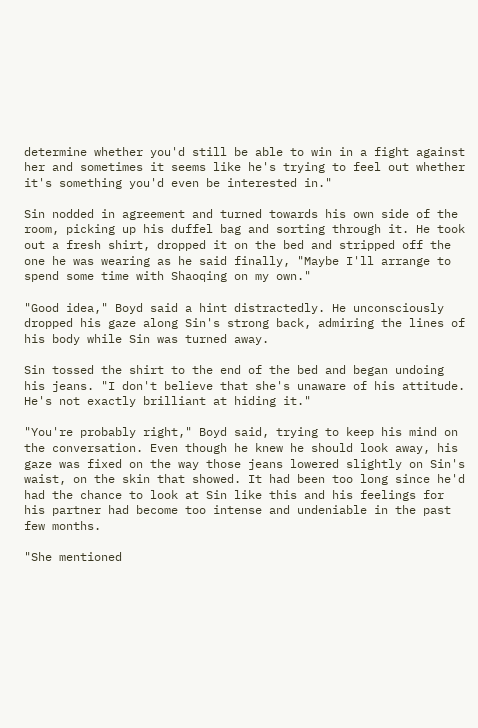determine whether you'd still be able to win in a fight against her and sometimes it seems like he's trying to feel out whether it's something you'd even be interested in."

Sin nodded in agreement and turned towards his own side of the room, picking up his duffel bag and sorting through it. He took out a fresh shirt, dropped it on the bed and stripped off the one he was wearing as he said finally, "Maybe I'll arrange to spend some time with Shaoqing on my own."

"Good idea," Boyd said a hint distractedly. He unconsciously dropped his gaze along Sin's strong back, admiring the lines of his body while Sin was turned away.

Sin tossed the shirt to the end of the bed and began undoing his jeans. "I don't believe that she's unaware of his attitude. He's not exactly brilliant at hiding it."

"You're probably right," Boyd said, trying to keep his mind on the conversation. Even though he knew he should look away, his gaze was fixed on the way those jeans lowered slightly on Sin's waist, on the skin that showed. It had been too long since he'd had the chance to look at Sin like this and his feelings for his partner had become too intense and undeniable in the past few months.

"She mentioned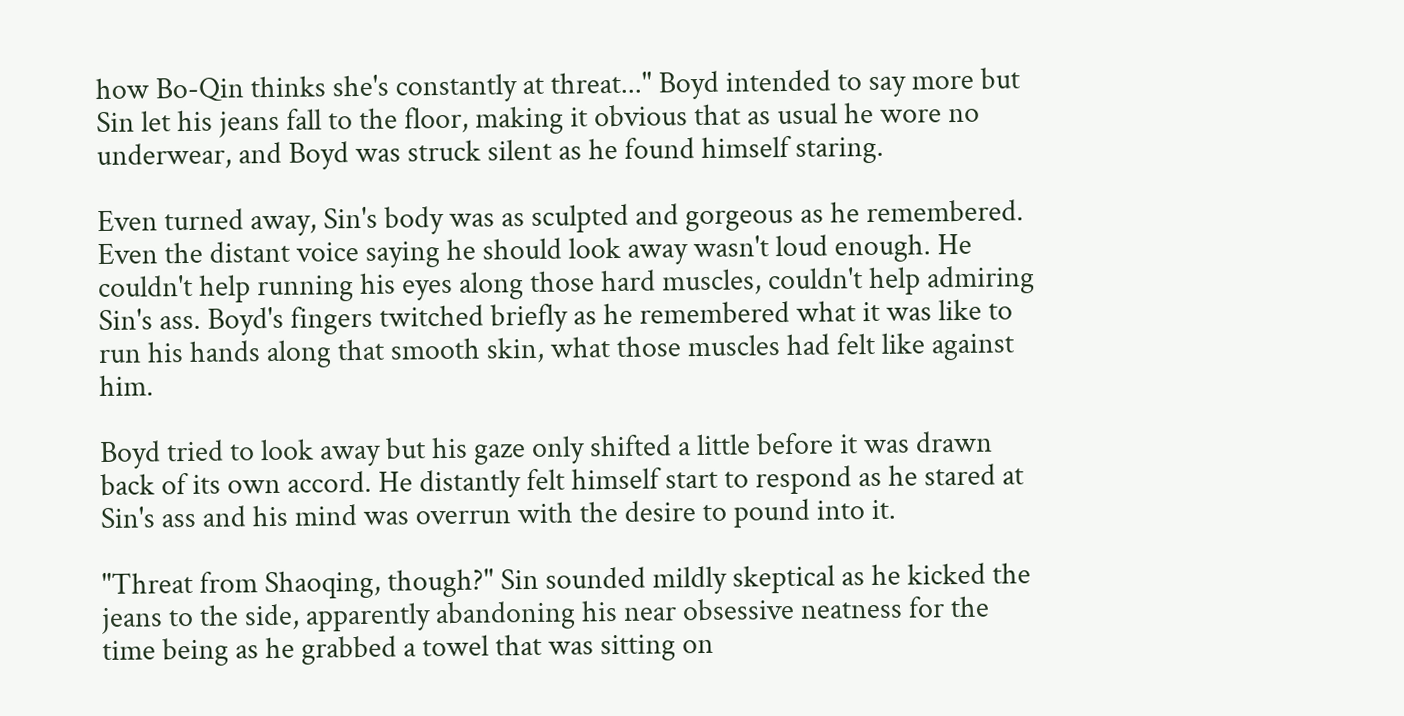how Bo-Qin thinks she's constantly at threat..." Boyd intended to say more but Sin let his jeans fall to the floor, making it obvious that as usual he wore no underwear, and Boyd was struck silent as he found himself staring.

Even turned away, Sin's body was as sculpted and gorgeous as he remembered. Even the distant voice saying he should look away wasn't loud enough. He couldn't help running his eyes along those hard muscles, couldn't help admiring Sin's ass. Boyd's fingers twitched briefly as he remembered what it was like to run his hands along that smooth skin, what those muscles had felt like against him.

Boyd tried to look away but his gaze only shifted a little before it was drawn back of its own accord. He distantly felt himself start to respond as he stared at Sin's ass and his mind was overrun with the desire to pound into it.

"Threat from Shaoqing, though?" Sin sounded mildly skeptical as he kicked the jeans to the side, apparently abandoning his near obsessive neatness for the time being as he grabbed a towel that was sitting on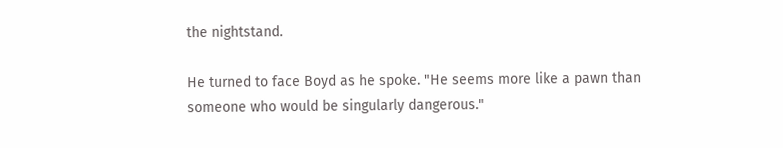the nightstand.

He turned to face Boyd as he spoke. "He seems more like a pawn than someone who would be singularly dangerous."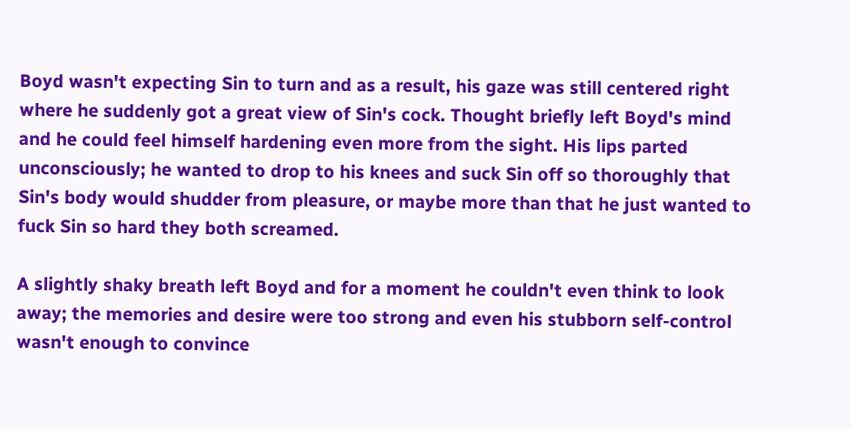Boyd wasn't expecting Sin to turn and as a result, his gaze was still centered right where he suddenly got a great view of Sin's cock. Thought briefly left Boyd's mind and he could feel himself hardening even more from the sight. His lips parted unconsciously; he wanted to drop to his knees and suck Sin off so thoroughly that Sin's body would shudder from pleasure, or maybe more than that he just wanted to fuck Sin so hard they both screamed.

A slightly shaky breath left Boyd and for a moment he couldn't even think to look away; the memories and desire were too strong and even his stubborn self-control wasn't enough to convince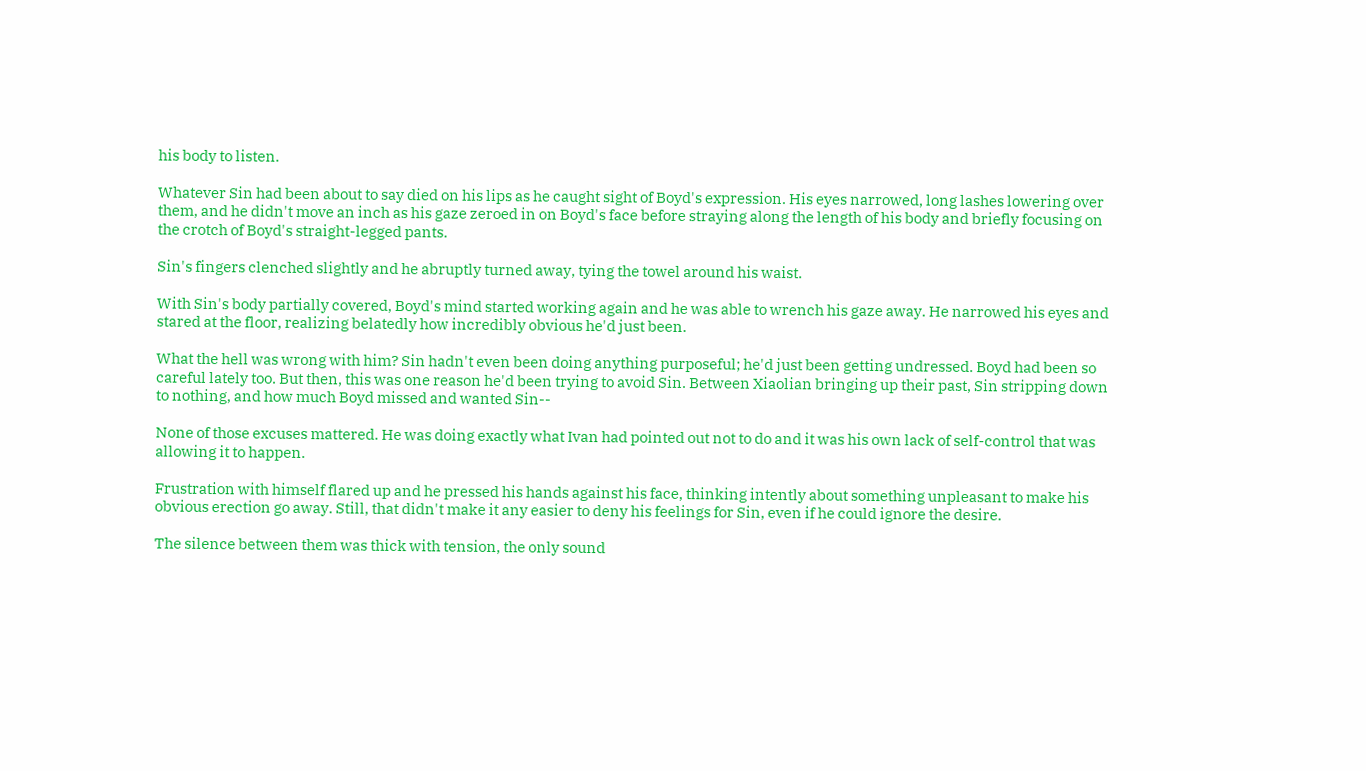his body to listen.

Whatever Sin had been about to say died on his lips as he caught sight of Boyd's expression. His eyes narrowed, long lashes lowering over them, and he didn't move an inch as his gaze zeroed in on Boyd's face before straying along the length of his body and briefly focusing on the crotch of Boyd's straight-legged pants.

Sin's fingers clenched slightly and he abruptly turned away, tying the towel around his waist.

With Sin's body partially covered, Boyd's mind started working again and he was able to wrench his gaze away. He narrowed his eyes and stared at the floor, realizing belatedly how incredibly obvious he'd just been.

What the hell was wrong with him? Sin hadn't even been doing anything purposeful; he'd just been getting undressed. Boyd had been so careful lately too. But then, this was one reason he'd been trying to avoid Sin. Between Xiaolian bringing up their past, Sin stripping down to nothing, and how much Boyd missed and wanted Sin--

None of those excuses mattered. He was doing exactly what Ivan had pointed out not to do and it was his own lack of self-control that was allowing it to happen.

Frustration with himself flared up and he pressed his hands against his face, thinking intently about something unpleasant to make his obvious erection go away. Still, that didn't make it any easier to deny his feelings for Sin, even if he could ignore the desire.

The silence between them was thick with tension, the only sound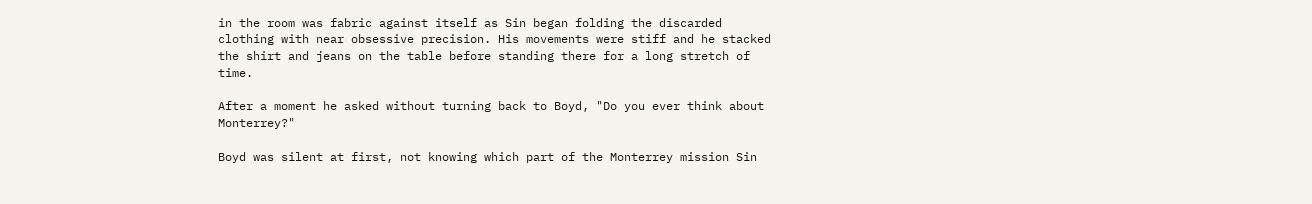in the room was fabric against itself as Sin began folding the discarded clothing with near obsessive precision. His movements were stiff and he stacked the shirt and jeans on the table before standing there for a long stretch of time.

After a moment he asked without turning back to Boyd, "Do you ever think about Monterrey?"

Boyd was silent at first, not knowing which part of the Monterrey mission Sin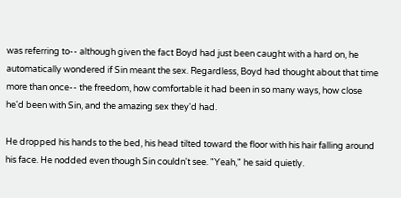was referring to-- although given the fact Boyd had just been caught with a hard on, he automatically wondered if Sin meant the sex. Regardless, Boyd had thought about that time more than once-- the freedom, how comfortable it had been in so many ways, how close he'd been with Sin, and the amazing sex they'd had.

He dropped his hands to the bed, his head tilted toward the floor with his hair falling around his face. He nodded even though Sin couldn't see. "Yeah," he said quietly.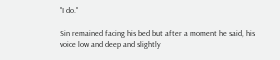"I do."

Sin remained facing his bed but after a moment he said, his voice low and deep and slightly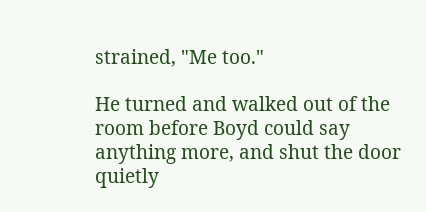strained, "Me too."

He turned and walked out of the room before Boyd could say anything more, and shut the door quietly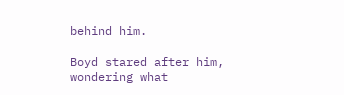behind him.

Boyd stared after him, wondering what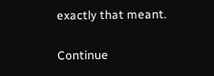exactly that meant.

Continue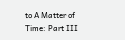to A Matter of Time: Part III